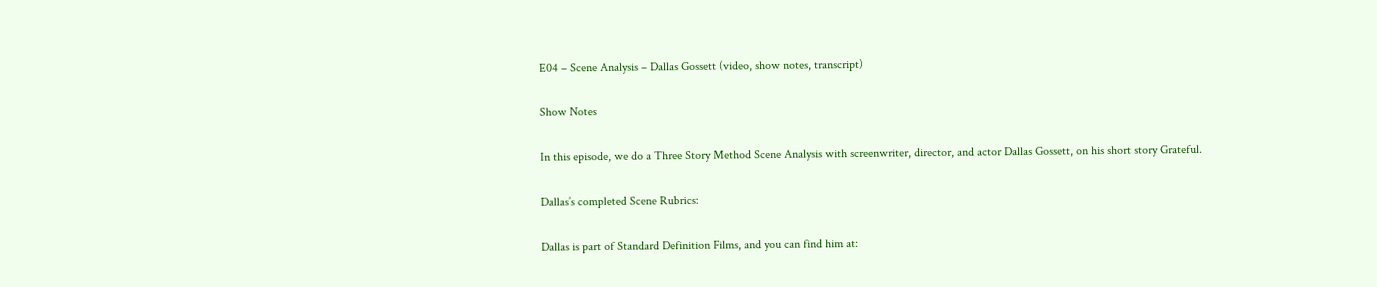E04 – Scene Analysis – Dallas Gossett (video, show notes, transcript)

Show Notes

In this episode, we do a Three Story Method Scene Analysis with screenwriter, director, and actor Dallas Gossett, on his short story Grateful.

Dallas’s completed Scene Rubrics:

Dallas is part of Standard Definition Films, and you can find him at: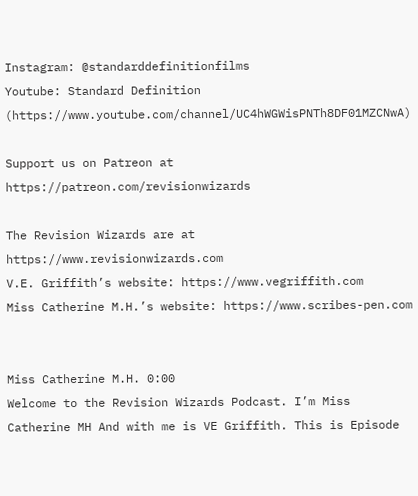Instagram: @standarddefinitionfilms
Youtube: Standard Definition (https://www.youtube.com/channel/UC4hWGWisPNTh8DF01MZCNwA)

Support us on Patreon at https://patreon.com/revisionwizards

The Revision Wizards are at https://www.revisionwizards.com
V.E. Griffith’s website: https://www.vegriffith.com
Miss Catherine M.H.’s website: https://www.scribes-pen.com


Miss Catherine M.H. 0:00
Welcome to the Revision Wizards Podcast. I’m Miss Catherine MH And with me is VE Griffith. This is Episode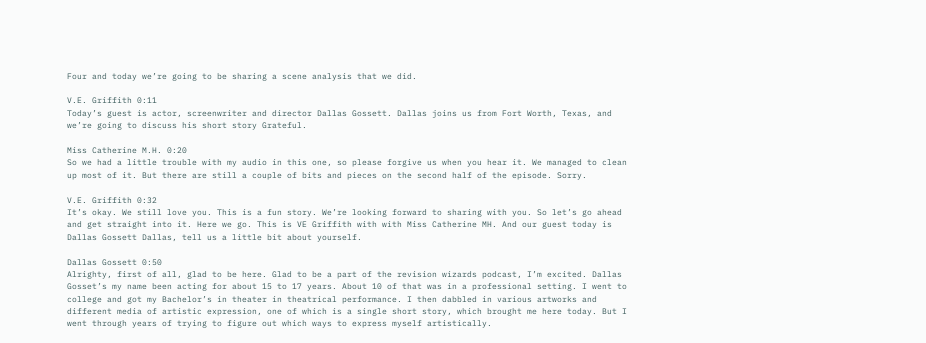Four and today we’re going to be sharing a scene analysis that we did.

V.E. Griffith 0:11
Today’s guest is actor, screenwriter and director Dallas Gossett. Dallas joins us from Fort Worth, Texas, and we’re going to discuss his short story Grateful.

Miss Catherine M.H. 0:20
So we had a little trouble with my audio in this one, so please forgive us when you hear it. We managed to clean up most of it. But there are still a couple of bits and pieces on the second half of the episode. Sorry.

V.E. Griffith 0:32
It’s okay. We still love you. This is a fun story. We’re looking forward to sharing with you. So let’s go ahead and get straight into it. Here we go. This is VE Griffith with with Miss Catherine MH. And our guest today is Dallas Gossett Dallas, tell us a little bit about yourself.

Dallas Gossett 0:50
Alrighty, first of all, glad to be here. Glad to be a part of the revision wizards podcast, I’m excited. Dallas Gosset’s my name been acting for about 15 to 17 years. About 10 of that was in a professional setting. I went to college and got my Bachelor’s in theater in theatrical performance. I then dabbled in various artworks and different media of artistic expression, one of which is a single short story, which brought me here today. But I went through years of trying to figure out which ways to express myself artistically.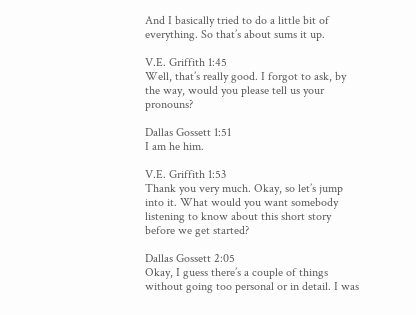And I basically tried to do a little bit of everything. So that’s about sums it up.

V.E. Griffith 1:45
Well, that’s really good. I forgot to ask, by the way, would you please tell us your pronouns?

Dallas Gossett 1:51
I am he him.

V.E. Griffith 1:53
Thank you very much. Okay, so let’s jump into it. What would you want somebody listening to know about this short story before we get started?

Dallas Gossett 2:05
Okay, I guess there’s a couple of things without going too personal or in detail. I was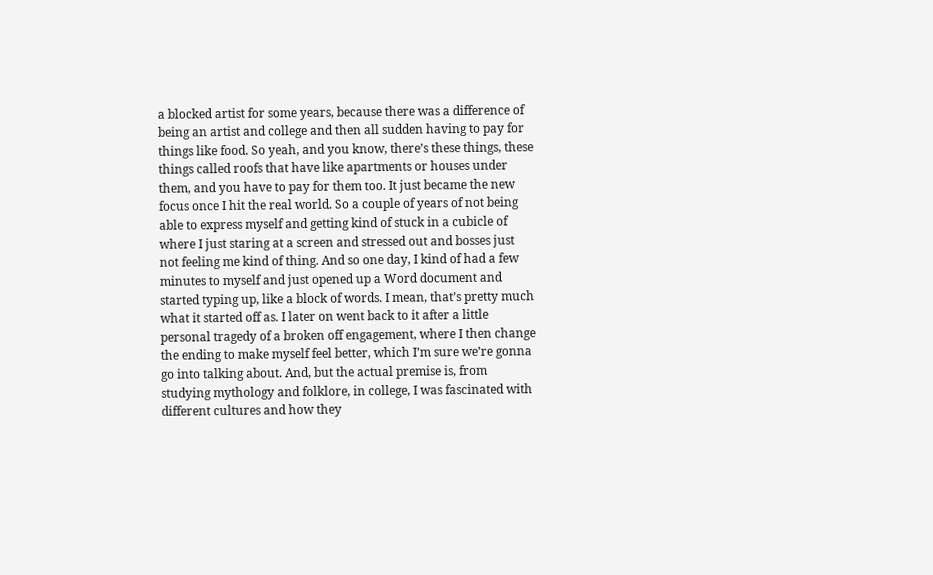a blocked artist for some years, because there was a difference of being an artist and college and then all sudden having to pay for things like food. So yeah, and you know, there’s these things, these things called roofs that have like apartments or houses under them, and you have to pay for them too. It just became the new focus once I hit the real world. So a couple of years of not being able to express myself and getting kind of stuck in a cubicle of where I just staring at a screen and stressed out and bosses just not feeling me kind of thing. And so one day, I kind of had a few minutes to myself and just opened up a Word document and started typing up, like a block of words. I mean, that’s pretty much what it started off as. I later on went back to it after a little personal tragedy of a broken off engagement, where I then change the ending to make myself feel better, which I’m sure we’re gonna go into talking about. And, but the actual premise is, from studying mythology and folklore, in college, I was fascinated with different cultures and how they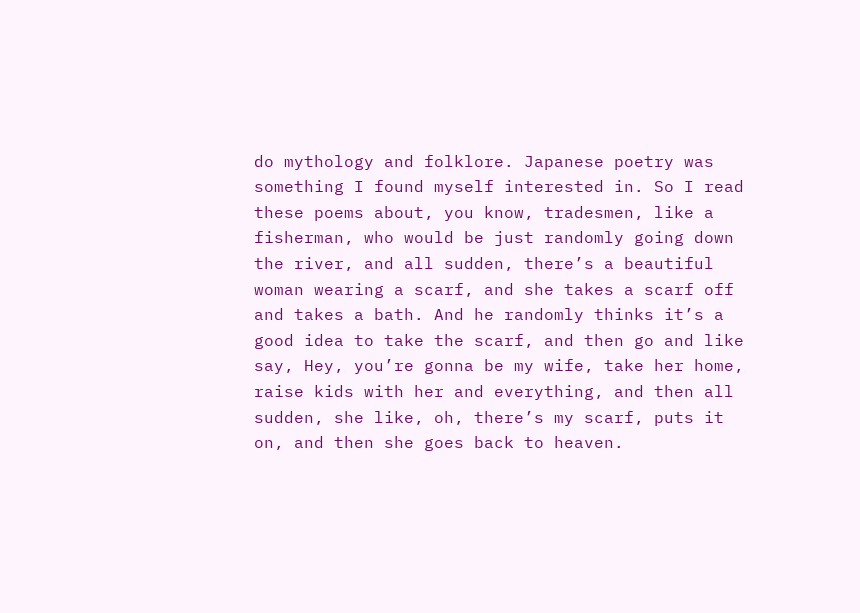do mythology and folklore. Japanese poetry was something I found myself interested in. So I read these poems about, you know, tradesmen, like a fisherman, who would be just randomly going down the river, and all sudden, there’s a beautiful woman wearing a scarf, and she takes a scarf off and takes a bath. And he randomly thinks it’s a good idea to take the scarf, and then go and like say, Hey, you’re gonna be my wife, take her home, raise kids with her and everything, and then all sudden, she like, oh, there’s my scarf, puts it on, and then she goes back to heaven.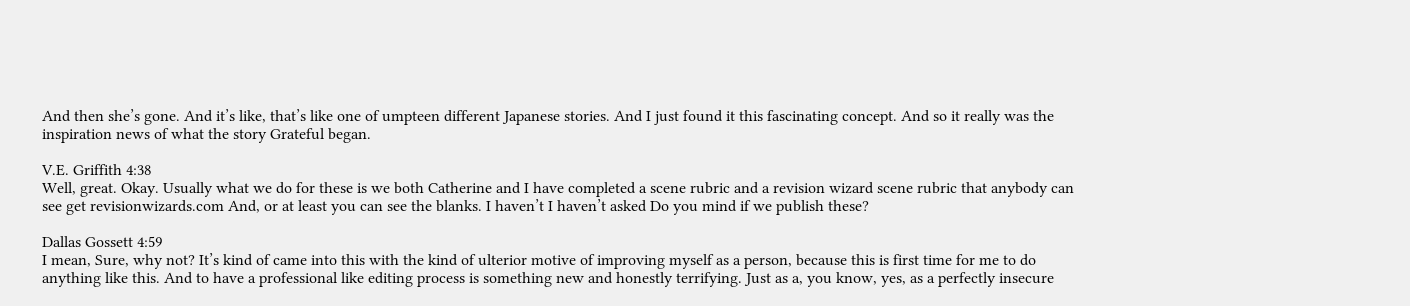And then she’s gone. And it’s like, that’s like one of umpteen different Japanese stories. And I just found it this fascinating concept. And so it really was the inspiration news of what the story Grateful began.

V.E. Griffith 4:38
Well, great. Okay. Usually what we do for these is we both Catherine and I have completed a scene rubric and a revision wizard scene rubric that anybody can see get revisionwizards.com And, or at least you can see the blanks. I haven’t I haven’t asked Do you mind if we publish these?

Dallas Gossett 4:59
I mean, Sure, why not? It’s kind of came into this with the kind of ulterior motive of improving myself as a person, because this is first time for me to do anything like this. And to have a professional like editing process is something new and honestly terrifying. Just as a, you know, yes, as a perfectly insecure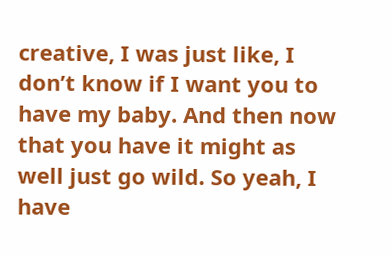creative, I was just like, I don’t know if I want you to have my baby. And then now that you have it might as well just go wild. So yeah, I have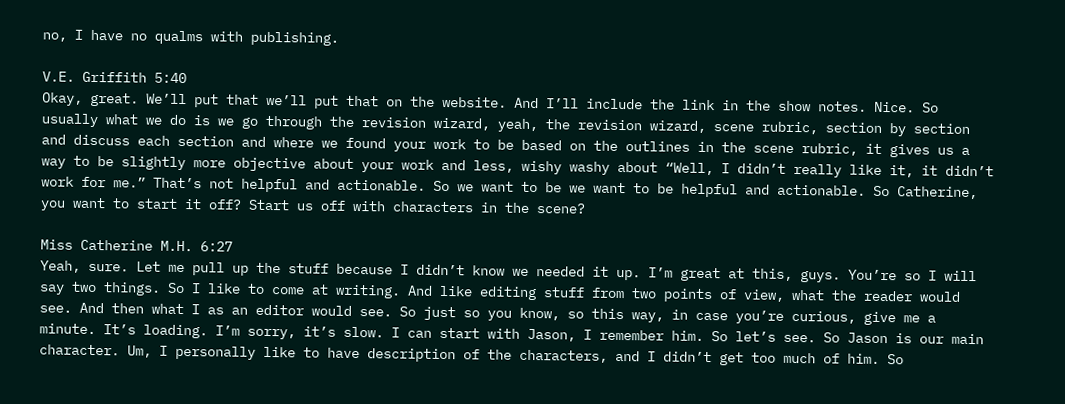no, I have no qualms with publishing.

V.E. Griffith 5:40
Okay, great. We’ll put that we’ll put that on the website. And I’ll include the link in the show notes. Nice. So usually what we do is we go through the revision wizard, yeah, the revision wizard, scene rubric, section by section and discuss each section and where we found your work to be based on the outlines in the scene rubric, it gives us a way to be slightly more objective about your work and less, wishy washy about “Well, I didn’t really like it, it didn’t work for me.” That’s not helpful and actionable. So we want to be we want to be helpful and actionable. So Catherine, you want to start it off? Start us off with characters in the scene?

Miss Catherine M.H. 6:27
Yeah, sure. Let me pull up the stuff because I didn’t know we needed it up. I’m great at this, guys. You’re so I will say two things. So I like to come at writing. And like editing stuff from two points of view, what the reader would see. And then what I as an editor would see. So just so you know, so this way, in case you’re curious, give me a minute. It’s loading. I’m sorry, it’s slow. I can start with Jason, I remember him. So let’s see. So Jason is our main character. Um, I personally like to have description of the characters, and I didn’t get too much of him. So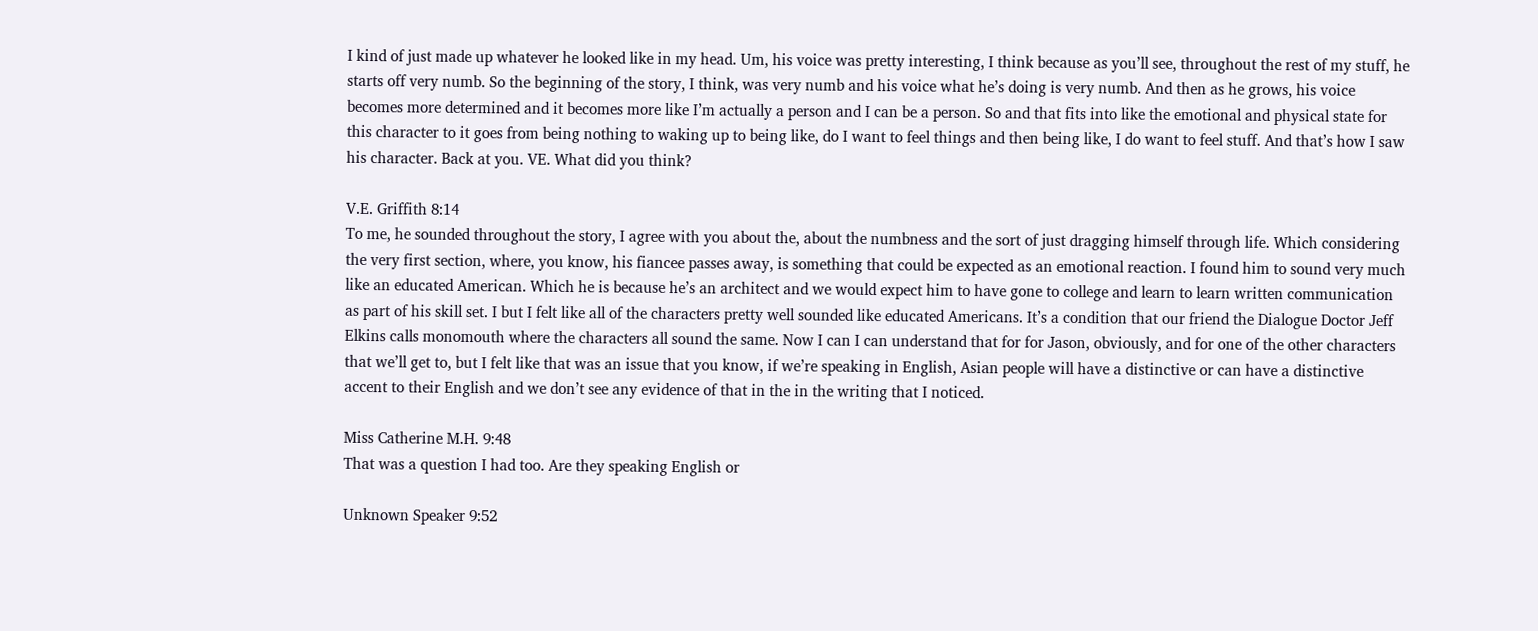I kind of just made up whatever he looked like in my head. Um, his voice was pretty interesting, I think because as you’ll see, throughout the rest of my stuff, he starts off very numb. So the beginning of the story, I think, was very numb and his voice what he’s doing is very numb. And then as he grows, his voice becomes more determined and it becomes more like I’m actually a person and I can be a person. So and that fits into like the emotional and physical state for this character to it goes from being nothing to waking up to being like, do I want to feel things and then being like, I do want to feel stuff. And that’s how I saw his character. Back at you. VE. What did you think?

V.E. Griffith 8:14
To me, he sounded throughout the story, I agree with you about the, about the numbness and the sort of just dragging himself through life. Which considering the very first section, where, you know, his fiancee passes away, is something that could be expected as an emotional reaction. I found him to sound very much like an educated American. Which he is because he’s an architect and we would expect him to have gone to college and learn to learn written communication as part of his skill set. I but I felt like all of the characters pretty well sounded like educated Americans. It’s a condition that our friend the Dialogue Doctor Jeff Elkins calls monomouth where the characters all sound the same. Now I can I can understand that for for Jason, obviously, and for one of the other characters that we’ll get to, but I felt like that was an issue that you know, if we’re speaking in English, Asian people will have a distinctive or can have a distinctive accent to their English and we don’t see any evidence of that in the in the writing that I noticed.

Miss Catherine M.H. 9:48
That was a question I had too. Are they speaking English or

Unknown Speaker 9:52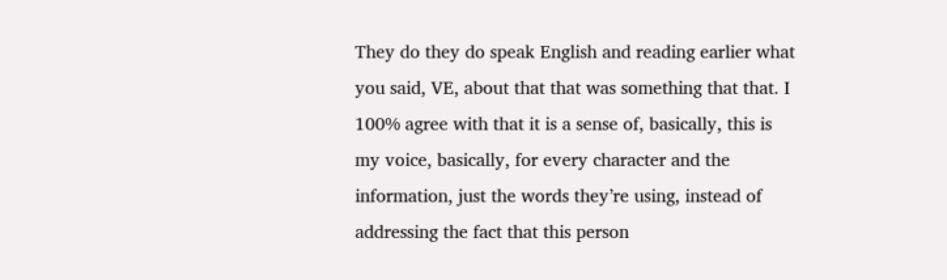They do they do speak English and reading earlier what you said, VE, about that that was something that that. I 100% agree with that it is a sense of, basically, this is my voice, basically, for every character and the information, just the words they’re using, instead of addressing the fact that this person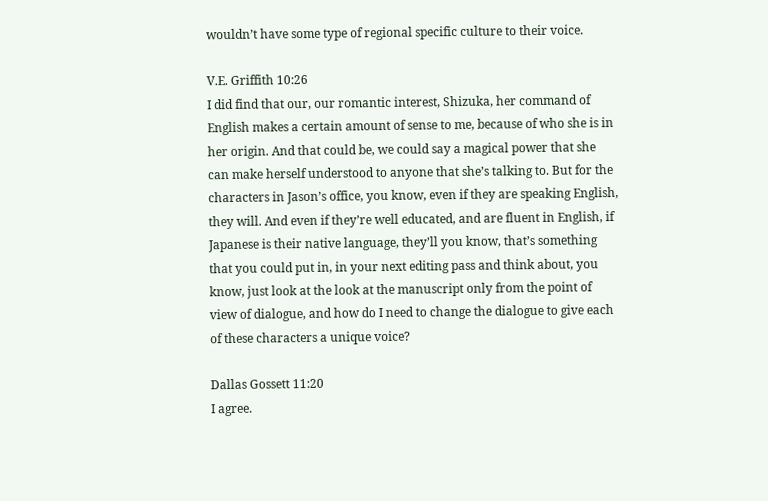wouldn’t have some type of regional specific culture to their voice.

V.E. Griffith 10:26
I did find that our, our romantic interest, Shizuka, her command of English makes a certain amount of sense to me, because of who she is in her origin. And that could be, we could say a magical power that she can make herself understood to anyone that she’s talking to. But for the characters in Jason’s office, you know, even if they are speaking English, they will. And even if they’re well educated, and are fluent in English, if Japanese is their native language, they’ll you know, that’s something that you could put in, in your next editing pass and think about, you know, just look at the look at the manuscript only from the point of view of dialogue, and how do I need to change the dialogue to give each of these characters a unique voice?

Dallas Gossett 11:20
I agree.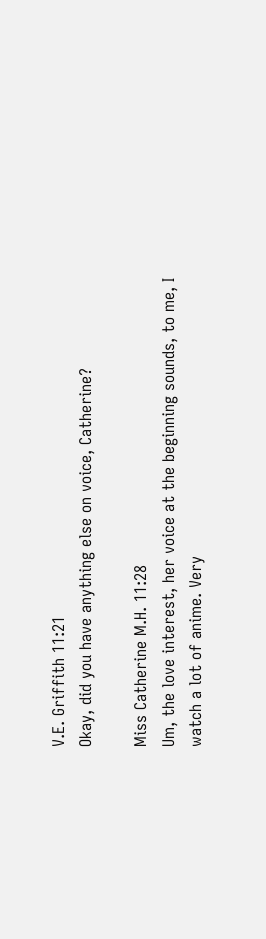V.E. Griffith 11:21
Okay, did you have anything else on voice, Catherine?

Miss Catherine M.H. 11:28
Um, the love interest, her voice at the beginning sounds, to me, I watch a lot of anime. Very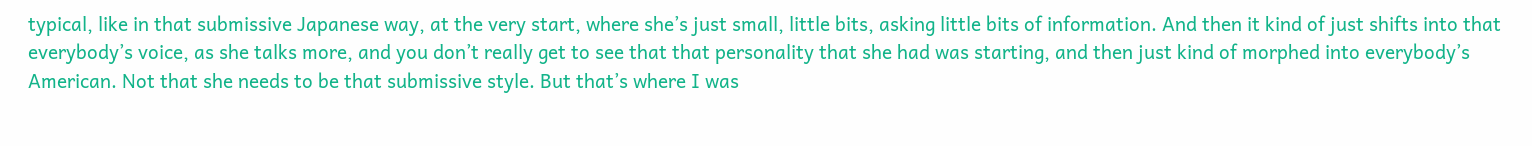typical, like in that submissive Japanese way, at the very start, where she’s just small, little bits, asking little bits of information. And then it kind of just shifts into that everybody’s voice, as she talks more, and you don’t really get to see that that personality that she had was starting, and then just kind of morphed into everybody’s American. Not that she needs to be that submissive style. But that’s where I was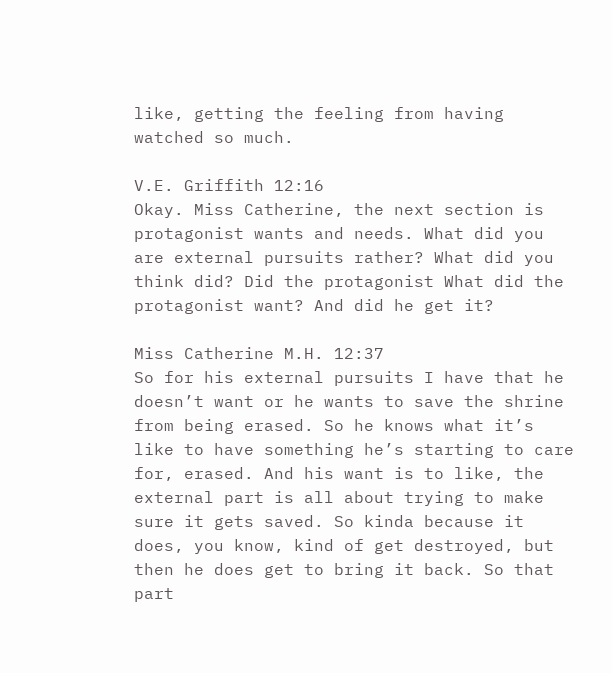like, getting the feeling from having watched so much.

V.E. Griffith 12:16
Okay. Miss Catherine, the next section is protagonist wants and needs. What did you are external pursuits rather? What did you think did? Did the protagonist What did the protagonist want? And did he get it?

Miss Catherine M.H. 12:37
So for his external pursuits I have that he doesn’t want or he wants to save the shrine from being erased. So he knows what it’s like to have something he’s starting to care for, erased. And his want is to like, the external part is all about trying to make sure it gets saved. So kinda because it does, you know, kind of get destroyed, but then he does get to bring it back. So that part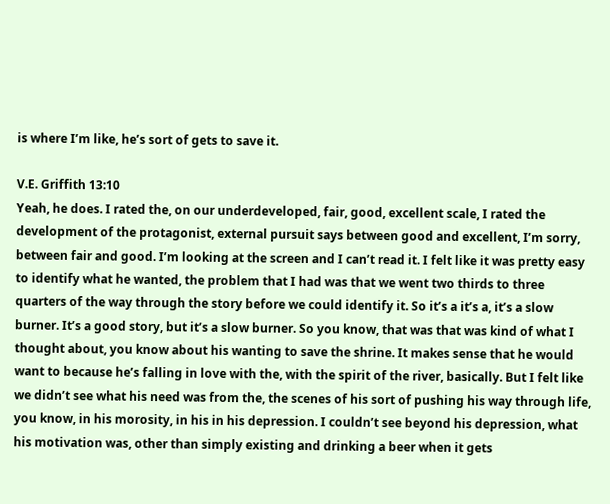is where I’m like, he’s sort of gets to save it.

V.E. Griffith 13:10
Yeah, he does. I rated the, on our underdeveloped, fair, good, excellent scale, I rated the development of the protagonist, external pursuit says between good and excellent, I’m sorry, between fair and good. I’m looking at the screen and I can’t read it. I felt like it was pretty easy to identify what he wanted, the problem that I had was that we went two thirds to three quarters of the way through the story before we could identify it. So it’s a it’s a, it’s a slow burner. It’s a good story, but it’s a slow burner. So you know, that was that was kind of what I thought about, you know about his wanting to save the shrine. It makes sense that he would want to because he’s falling in love with the, with the spirit of the river, basically. But I felt like we didn’t see what his need was from the, the scenes of his sort of pushing his way through life, you know, in his morosity, in his in his depression. I couldn’t see beyond his depression, what his motivation was, other than simply existing and drinking a beer when it gets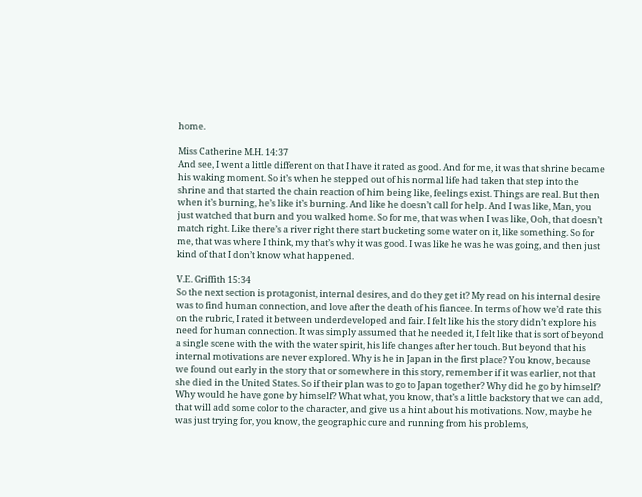home.

Miss Catherine M.H. 14:37
And see, I went a little different on that I have it rated as good. And for me, it was that shrine became his waking moment. So it’s when he stepped out of his normal life had taken that step into the shrine and that started the chain reaction of him being like, feelings exist. Things are real. But then when it’s burning, he’s like it’s burning. And like he doesn’t call for help. And I was like, Man, you just watched that burn and you walked home. So for me, that was when I was like, Ooh, that doesn’t match right. Like there’s a river right there start bucketing some water on it, like something. So for me, that was where I think, my that’s why it was good. I was like he was he was going, and then just kind of that I don’t know what happened.

V.E. Griffith 15:34
So the next section is protagonist, internal desires, and do they get it? My read on his internal desire was to find human connection, and love after the death of his fiancee. In terms of how we’d rate this on the rubric, I rated it between underdeveloped and fair. I felt like his the story didn’t explore his need for human connection. It was simply assumed that he needed it, I felt like that is sort of beyond a single scene with the with the water spirit, his life changes after her touch. But beyond that his internal motivations are never explored. Why is he in Japan in the first place? You know, because we found out early in the story that or somewhere in this story, remember if it was earlier, not that she died in the United States. So if their plan was to go to Japan together? Why did he go by himself? Why would he have gone by himself? What what, you know, that’s a little backstory that we can add, that will add some color to the character, and give us a hint about his motivations. Now, maybe he was just trying for, you know, the geographic cure and running from his problems,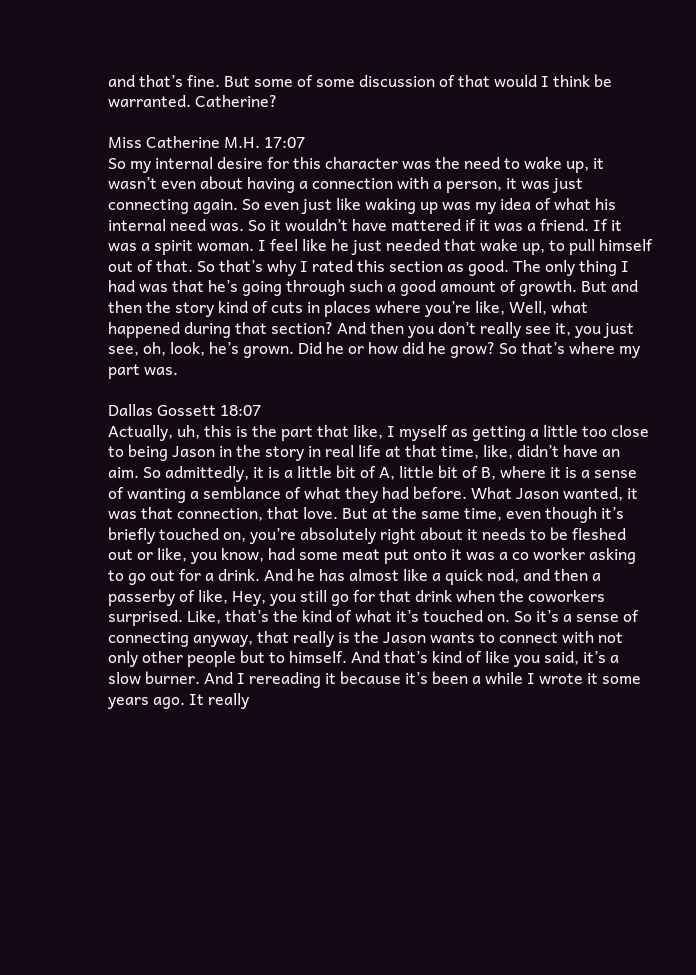and that’s fine. But some of some discussion of that would I think be warranted. Catherine?

Miss Catherine M.H. 17:07
So my internal desire for this character was the need to wake up, it wasn’t even about having a connection with a person, it was just connecting again. So even just like waking up was my idea of what his internal need was. So it wouldn’t have mattered if it was a friend. If it was a spirit woman. I feel like he just needed that wake up, to pull himself out of that. So that’s why I rated this section as good. The only thing I had was that he’s going through such a good amount of growth. But and then the story kind of cuts in places where you’re like, Well, what happened during that section? And then you don’t really see it, you just see, oh, look, he’s grown. Did he or how did he grow? So that’s where my part was.

Dallas Gossett 18:07
Actually, uh, this is the part that like, I myself as getting a little too close to being Jason in the story in real life at that time, like, didn’t have an aim. So admittedly, it is a little bit of A, little bit of B, where it is a sense of wanting a semblance of what they had before. What Jason wanted, it was that connection, that love. But at the same time, even though it’s briefly touched on, you’re absolutely right about it needs to be fleshed out or like, you know, had some meat put onto it was a co worker asking to go out for a drink. And he has almost like a quick nod, and then a passerby of like, Hey, you still go for that drink when the coworkers surprised. Like, that’s the kind of what it’s touched on. So it’s a sense of connecting anyway, that really is the Jason wants to connect with not only other people but to himself. And that’s kind of like you said, it’s a slow burner. And I rereading it because it’s been a while I wrote it some years ago. It really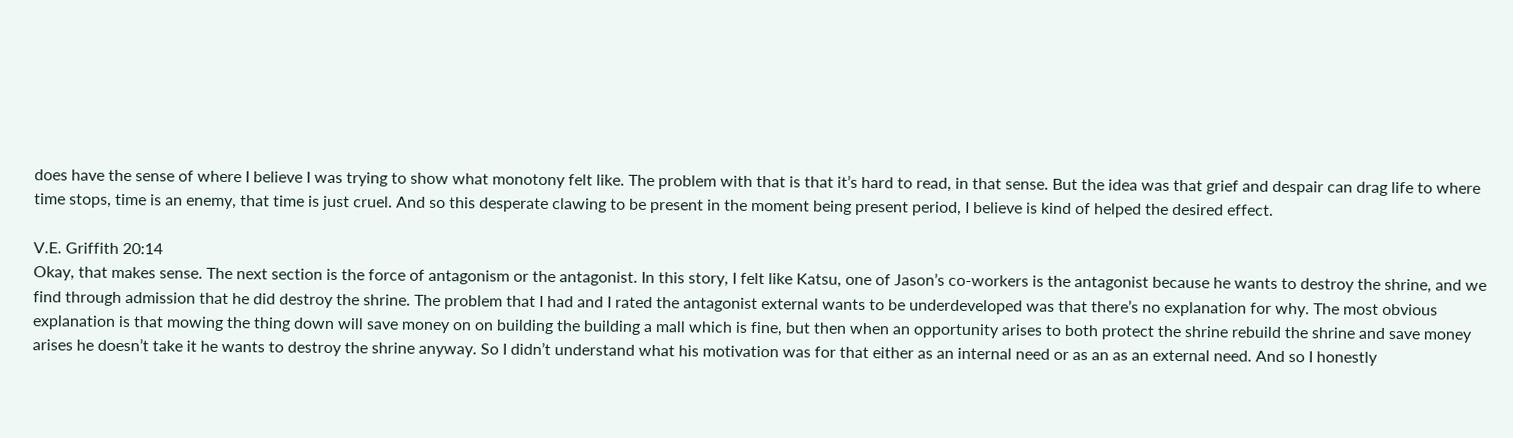does have the sense of where I believe I was trying to show what monotony felt like. The problem with that is that it’s hard to read, in that sense. But the idea was that grief and despair can drag life to where time stops, time is an enemy, that time is just cruel. And so this desperate clawing to be present in the moment being present period, I believe is kind of helped the desired effect.

V.E. Griffith 20:14
Okay, that makes sense. The next section is the force of antagonism or the antagonist. In this story, I felt like Katsu, one of Jason’s co-workers is the antagonist because he wants to destroy the shrine, and we find through admission that he did destroy the shrine. The problem that I had and I rated the antagonist external wants to be underdeveloped was that there’s no explanation for why. The most obvious explanation is that mowing the thing down will save money on on building the building a mall which is fine, but then when an opportunity arises to both protect the shrine rebuild the shrine and save money arises he doesn’t take it he wants to destroy the shrine anyway. So I didn’t understand what his motivation was for that either as an internal need or as an as an external need. And so I honestly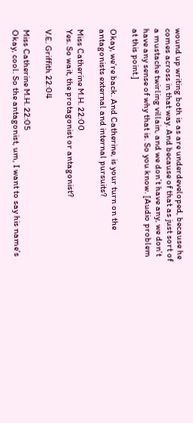wound up writing both is as are underdeveloped, because he comes across in that way. And because of that as just sort of a mustache twirling villain, and we don’t have any, we don’t have any sense of why that is. So you know. [Audio problem at this point.]

Okay, we’re back. And Catherine, is your turn on the antagonists external and internal pursuits?

Miss Catherine M.H. 22:00
Yes. So wait, the protagonist or antagonist?

V.E. Griffith 22:04

Miss Catherine M.H. 22:05
Okay, cool. So the antagonist, um, I want to say his name’s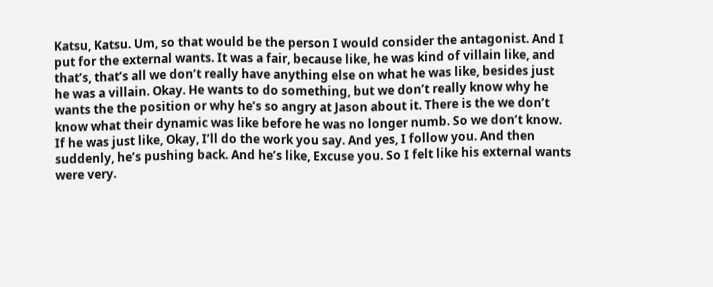Katsu, Katsu. Um, so that would be the person I would consider the antagonist. And I put for the external wants. It was a fair, because like, he was kind of villain like, and that’s, that’s all we don’t really have anything else on what he was like, besides just he was a villain. Okay. He wants to do something, but we don’t really know why he wants the the position or why he’s so angry at Jason about it. There is the we don’t know what their dynamic was like before he was no longer numb. So we don’t know. If he was just like, Okay, I’ll do the work you say. And yes, I follow you. And then suddenly, he’s pushing back. And he’s like, Excuse you. So I felt like his external wants were very.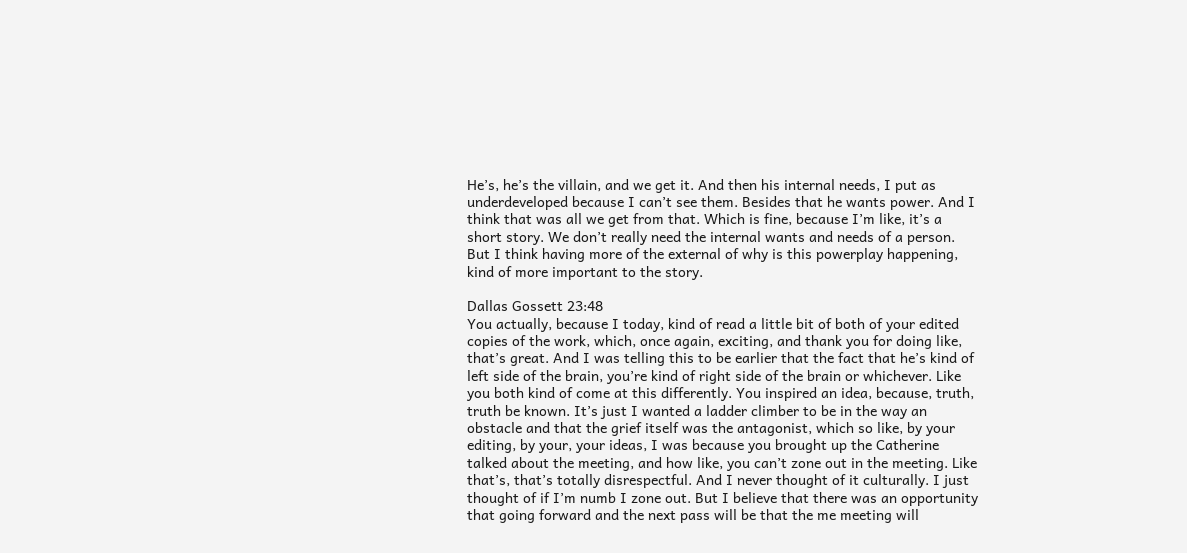He’s, he’s the villain, and we get it. And then his internal needs, I put as underdeveloped because I can’t see them. Besides that he wants power. And I think that was all we get from that. Which is fine, because I’m like, it’s a short story. We don’t really need the internal wants and needs of a person. But I think having more of the external of why is this powerplay happening, kind of more important to the story.

Dallas Gossett 23:48
You actually, because I today, kind of read a little bit of both of your edited copies of the work, which, once again, exciting, and thank you for doing like, that’s great. And I was telling this to be earlier that the fact that he’s kind of left side of the brain, you’re kind of right side of the brain or whichever. Like you both kind of come at this differently. You inspired an idea, because, truth, truth be known. It’s just I wanted a ladder climber to be in the way an obstacle and that the grief itself was the antagonist, which so like, by your editing, by your, your ideas, I was because you brought up the Catherine talked about the meeting, and how like, you can’t zone out in the meeting. Like that’s, that’s totally disrespectful. And I never thought of it culturally. I just thought of if I’m numb I zone out. But I believe that there was an opportunity that going forward and the next pass will be that the me meeting will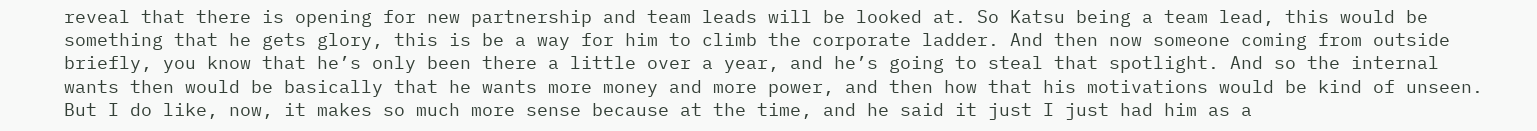reveal that there is opening for new partnership and team leads will be looked at. So Katsu being a team lead, this would be something that he gets glory, this is be a way for him to climb the corporate ladder. And then now someone coming from outside briefly, you know that he’s only been there a little over a year, and he’s going to steal that spotlight. And so the internal wants then would be basically that he wants more money and more power, and then how that his motivations would be kind of unseen. But I do like, now, it makes so much more sense because at the time, and he said it just I just had him as a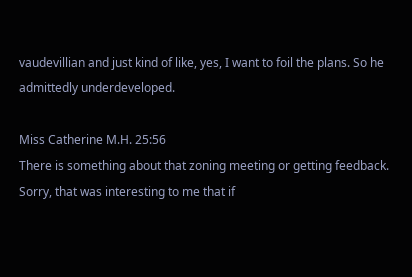vaudevillian and just kind of like, yes, I want to foil the plans. So he admittedly underdeveloped.

Miss Catherine M.H. 25:56
There is something about that zoning meeting or getting feedback. Sorry, that was interesting to me that if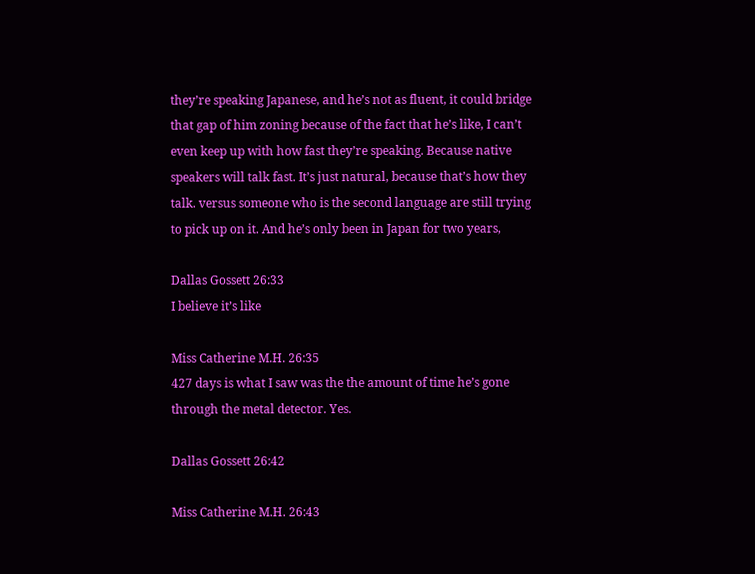they’re speaking Japanese, and he’s not as fluent, it could bridge that gap of him zoning because of the fact that he’s like, I can’t even keep up with how fast they’re speaking. Because native speakers will talk fast. It’s just natural, because that’s how they talk. versus someone who is the second language are still trying to pick up on it. And he’s only been in Japan for two years,

Dallas Gossett 26:33
I believe it’s like

Miss Catherine M.H. 26:35
427 days is what I saw was the the amount of time he’s gone through the metal detector. Yes.

Dallas Gossett 26:42

Miss Catherine M.H. 26:43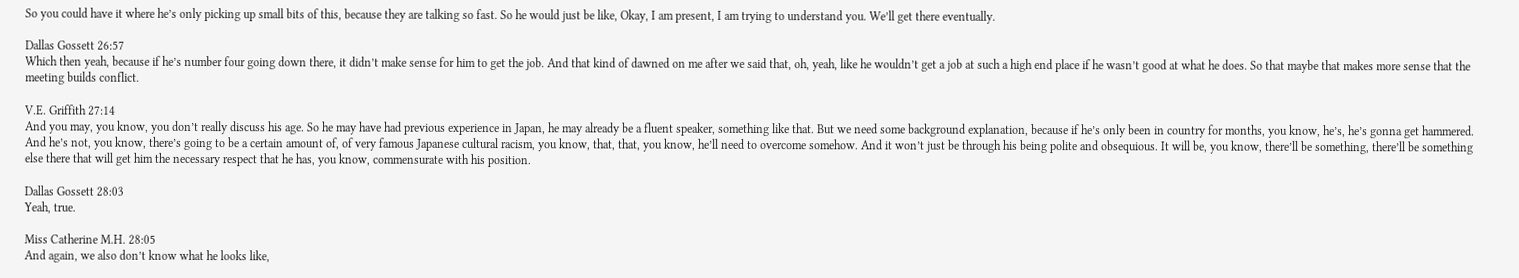So you could have it where he’s only picking up small bits of this, because they are talking so fast. So he would just be like, Okay, I am present, I am trying to understand you. We’ll get there eventually.

Dallas Gossett 26:57
Which then yeah, because if he’s number four going down there, it didn’t make sense for him to get the job. And that kind of dawned on me after we said that, oh, yeah, like he wouldn’t get a job at such a high end place if he wasn’t good at what he does. So that maybe that makes more sense that the meeting builds conflict.

V.E. Griffith 27:14
And you may, you know, you don’t really discuss his age. So he may have had previous experience in Japan, he may already be a fluent speaker, something like that. But we need some background explanation, because if he’s only been in country for months, you know, he’s, he’s gonna get hammered. And he’s not, you know, there’s going to be a certain amount of, of very famous Japanese cultural racism, you know, that, that, you know, he’ll need to overcome somehow. And it won’t just be through his being polite and obsequious. It will be, you know, there’ll be something, there’ll be something else there that will get him the necessary respect that he has, you know, commensurate with his position.

Dallas Gossett 28:03
Yeah, true.

Miss Catherine M.H. 28:05
And again, we also don’t know what he looks like,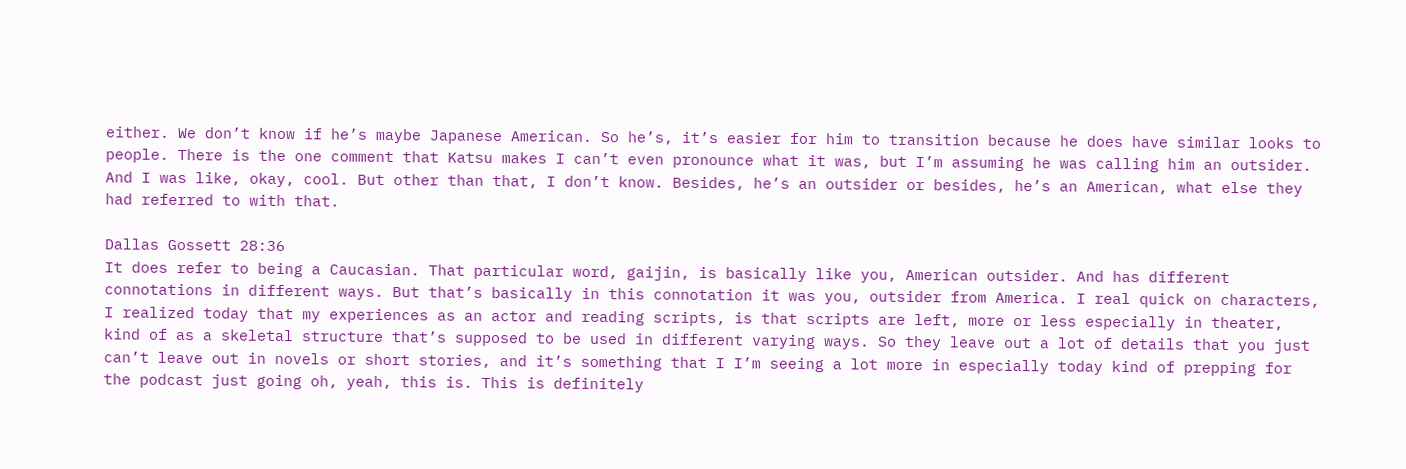either. We don’t know if he’s maybe Japanese American. So he’s, it’s easier for him to transition because he does have similar looks to people. There is the one comment that Katsu makes I can’t even pronounce what it was, but I’m assuming he was calling him an outsider. And I was like, okay, cool. But other than that, I don’t know. Besides, he’s an outsider or besides, he’s an American, what else they had referred to with that.

Dallas Gossett 28:36
It does refer to being a Caucasian. That particular word, gaijin, is basically like you, American outsider. And has different connotations in different ways. But that’s basically in this connotation it was you, outsider from America. I real quick on characters, I realized today that my experiences as an actor and reading scripts, is that scripts are left, more or less especially in theater, kind of as a skeletal structure that’s supposed to be used in different varying ways. So they leave out a lot of details that you just can’t leave out in novels or short stories, and it’s something that I I’m seeing a lot more in especially today kind of prepping for the podcast just going oh, yeah, this is. This is definitely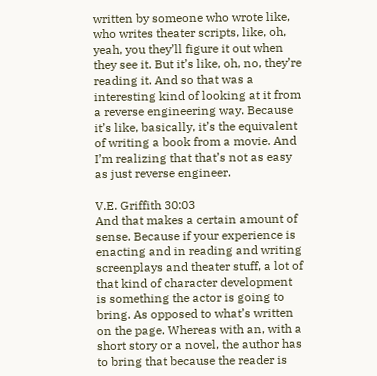written by someone who wrote like, who writes theater scripts, like, oh, yeah, you they’ll figure it out when they see it. But it’s like, oh, no, they’re reading it. And so that was a interesting kind of looking at it from a reverse engineering way. Because it’s like, basically, it’s the equivalent of writing a book from a movie. And I’m realizing that that’s not as easy as just reverse engineer.

V.E. Griffith 30:03
And that makes a certain amount of sense. Because if your experience is enacting and in reading and writing screenplays and theater stuff, a lot of that kind of character development is something the actor is going to bring. As opposed to what’s written on the page. Whereas with an, with a short story or a novel, the author has to bring that because the reader is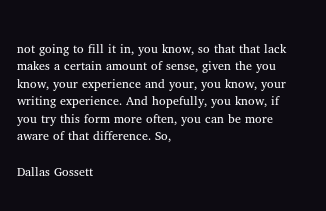not going to fill it in, you know, so that that lack makes a certain amount of sense, given the you know, your experience and your, you know, your writing experience. And hopefully, you know, if you try this form more often, you can be more aware of that difference. So,

Dallas Gossett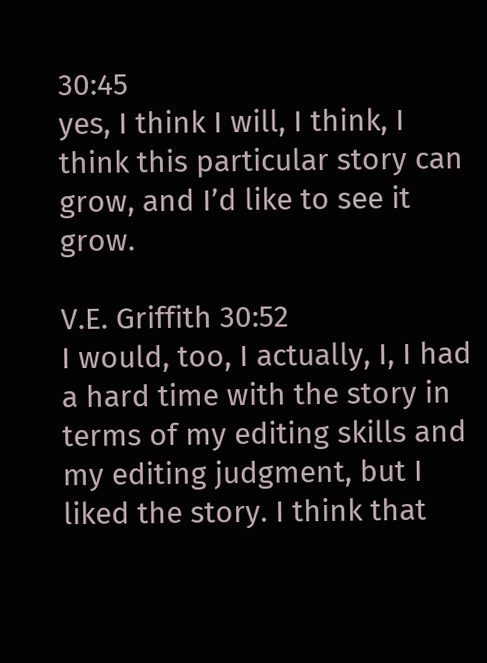30:45
yes, I think I will, I think, I think this particular story can grow, and I’d like to see it grow.

V.E. Griffith 30:52
I would, too, I actually, I, I had a hard time with the story in terms of my editing skills and my editing judgment, but I liked the story. I think that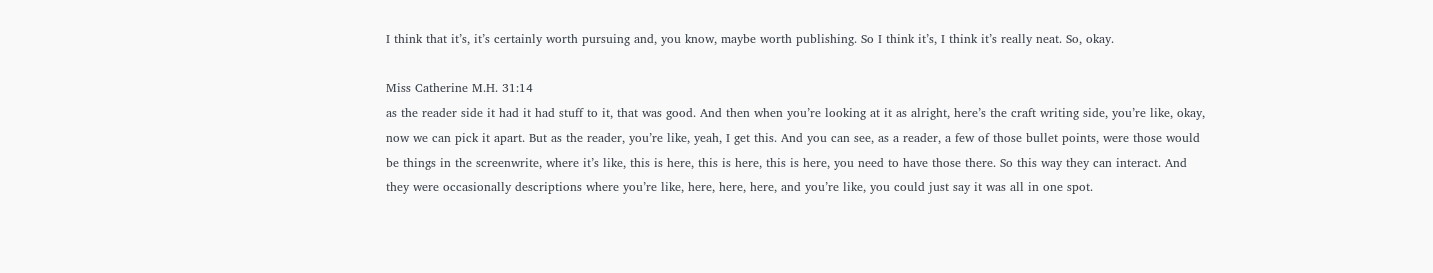I think that it’s, it’s certainly worth pursuing and, you know, maybe worth publishing. So I think it’s, I think it’s really neat. So, okay.

Miss Catherine M.H. 31:14
as the reader side it had it had stuff to it, that was good. And then when you’re looking at it as alright, here’s the craft writing side, you’re like, okay, now we can pick it apart. But as the reader, you’re like, yeah, I get this. And you can see, as a reader, a few of those bullet points, were those would be things in the screenwrite, where it’s like, this is here, this is here, this is here, you need to have those there. So this way they can interact. And they were occasionally descriptions where you’re like, here, here, here, and you’re like, you could just say it was all in one spot.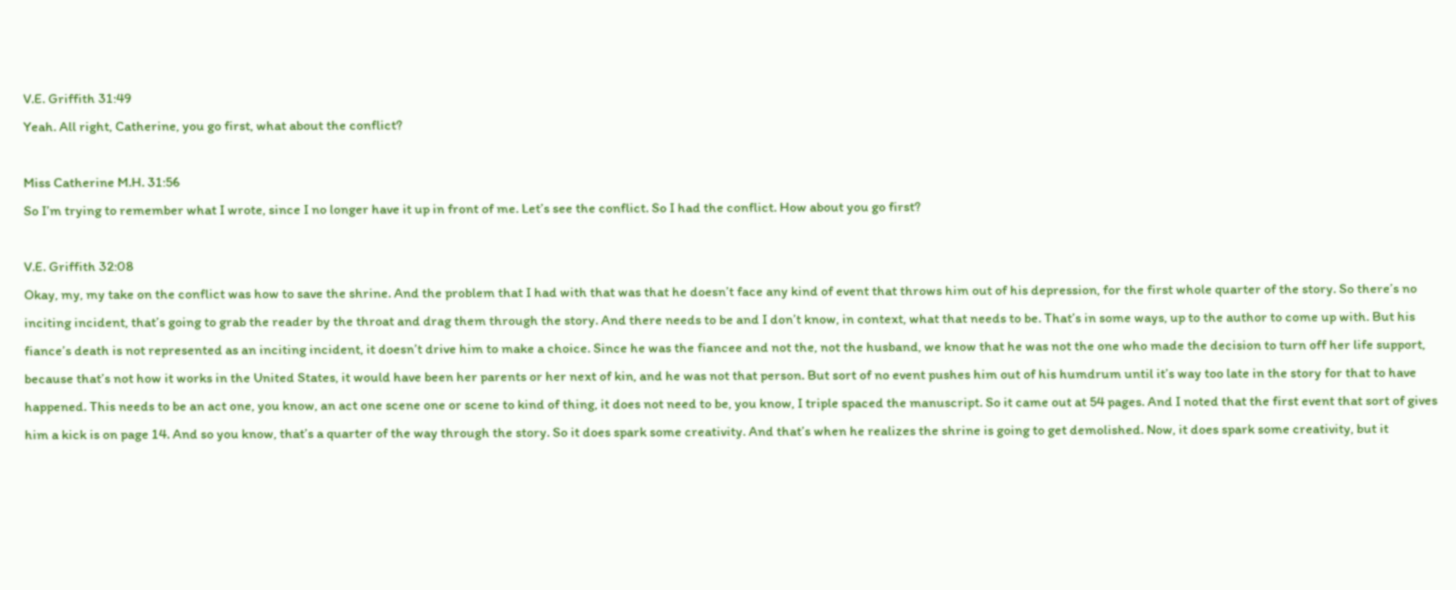V.E. Griffith 31:49
Yeah. All right, Catherine, you go first, what about the conflict?

Miss Catherine M.H. 31:56
So I’m trying to remember what I wrote, since I no longer have it up in front of me. Let’s see the conflict. So I had the conflict. How about you go first?

V.E. Griffith 32:08
Okay, my, my take on the conflict was how to save the shrine. And the problem that I had with that was that he doesn’t face any kind of event that throws him out of his depression, for the first whole quarter of the story. So there’s no inciting incident, that’s going to grab the reader by the throat and drag them through the story. And there needs to be and I don’t know, in context, what that needs to be. That’s in some ways, up to the author to come up with. But his fiance’s death is not represented as an inciting incident, it doesn’t drive him to make a choice. Since he was the fiancee and not the, not the husband, we know that he was not the one who made the decision to turn off her life support, because that’s not how it works in the United States, it would have been her parents or her next of kin, and he was not that person. But sort of no event pushes him out of his humdrum until it’s way too late in the story for that to have happened. This needs to be an act one, you know, an act one scene one or scene to kind of thing, it does not need to be, you know, I triple spaced the manuscript. So it came out at 54 pages. And I noted that the first event that sort of gives him a kick is on page 14. And so you know, that’s a quarter of the way through the story. So it does spark some creativity. And that’s when he realizes the shrine is going to get demolished. Now, it does spark some creativity, but it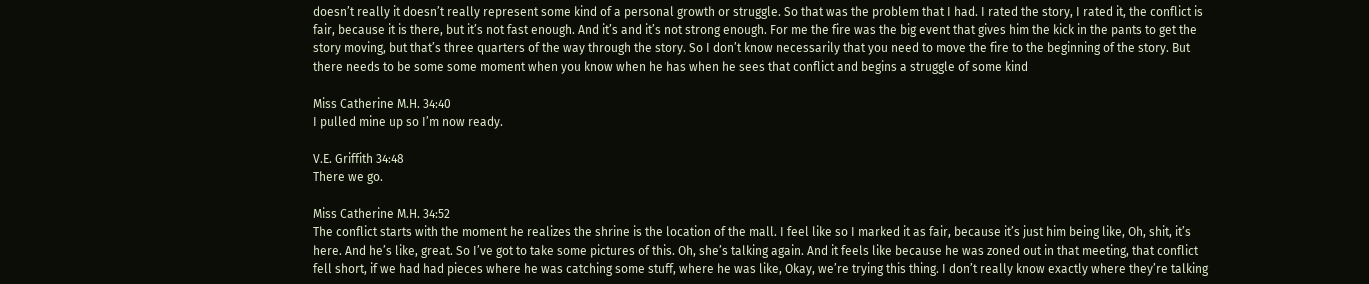doesn’t really it doesn’t really represent some kind of a personal growth or struggle. So that was the problem that I had. I rated the story, I rated it, the conflict is fair, because it is there, but it’s not fast enough. And it’s and it’s not strong enough. For me the fire was the big event that gives him the kick in the pants to get the story moving, but that’s three quarters of the way through the story. So I don’t know necessarily that you need to move the fire to the beginning of the story. But there needs to be some some moment when you know when he has when he sees that conflict and begins a struggle of some kind

Miss Catherine M.H. 34:40
I pulled mine up so I’m now ready.

V.E. Griffith 34:48
There we go.

Miss Catherine M.H. 34:52
The conflict starts with the moment he realizes the shrine is the location of the mall. I feel like so I marked it as fair, because it’s just him being like, Oh, shit, it’s here. And he’s like, great. So I’ve got to take some pictures of this. Oh, she’s talking again. And it feels like because he was zoned out in that meeting, that conflict fell short, if we had had pieces where he was catching some stuff, where he was like, Okay, we’re trying this thing. I don’t really know exactly where they’re talking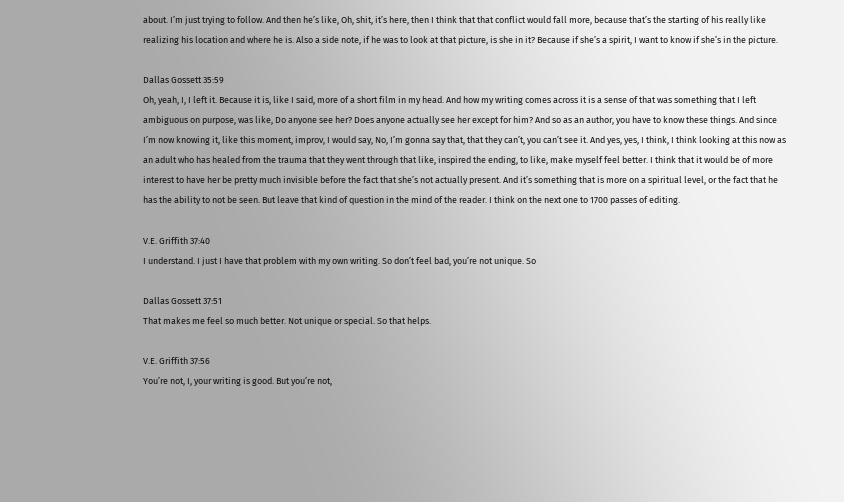about. I’m just trying to follow. And then he’s like, Oh, shit, it’s here, then I think that that conflict would fall more, because that’s the starting of his really like realizing his location and where he is. Also a side note, if he was to look at that picture, is she in it? Because if she’s a spirit, I want to know if she’s in the picture.

Dallas Gossett 35:59
Oh, yeah, I, I left it. Because it is, like I said, more of a short film in my head. And how my writing comes across it is a sense of that was something that I left ambiguous on purpose, was like, Do anyone see her? Does anyone actually see her except for him? And so as an author, you have to know these things. And since I’m now knowing it, like this moment, improv, I would say, No, I’m gonna say that, that they can’t, you can’t see it. And yes, yes, I think, I think looking at this now as an adult who has healed from the trauma that they went through that like, inspired the ending, to like, make myself feel better. I think that it would be of more interest to have her be pretty much invisible before the fact that she’s not actually present. And it’s something that is more on a spiritual level, or the fact that he has the ability to not be seen. But leave that kind of question in the mind of the reader. I think on the next one to 1700 passes of editing.

V.E. Griffith 37:40
I understand. I just I have that problem with my own writing. So don’t feel bad, you’re not unique. So

Dallas Gossett 37:51
That makes me feel so much better. Not unique or special. So that helps.

V.E. Griffith 37:56
You’re not, I, your writing is good. But you’re not,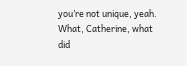you’re not unique, yeah. What, Catherine, what did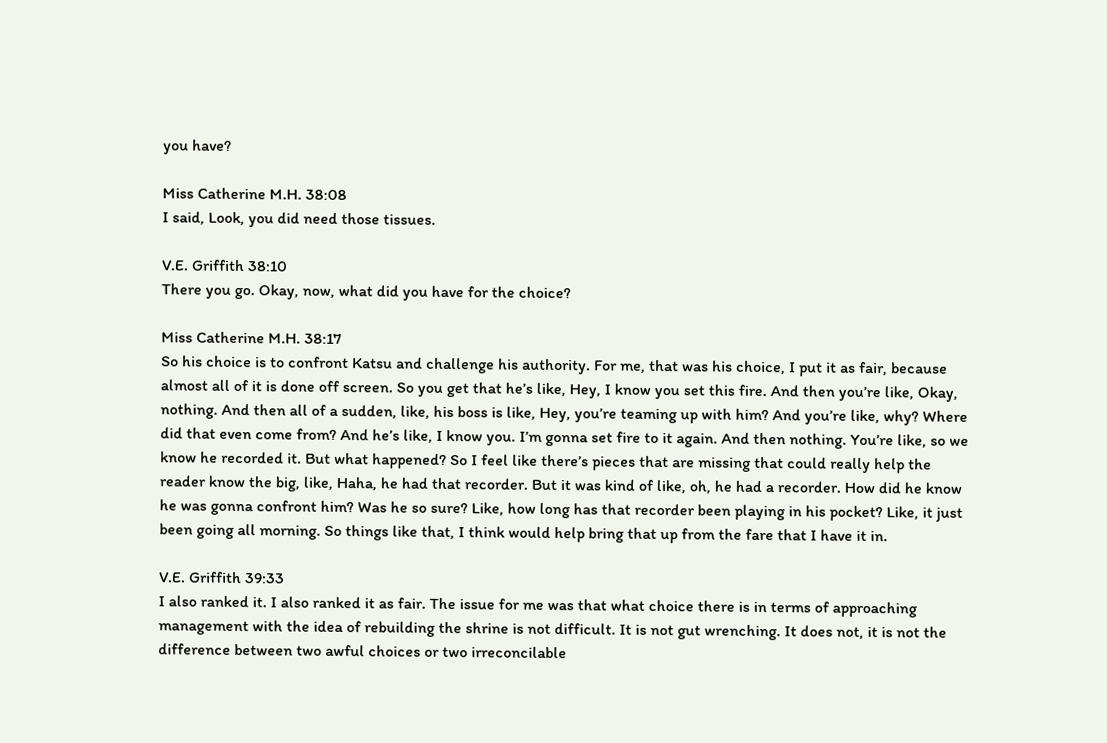you have?

Miss Catherine M.H. 38:08
I said, Look, you did need those tissues.

V.E. Griffith 38:10
There you go. Okay, now, what did you have for the choice?

Miss Catherine M.H. 38:17
So his choice is to confront Katsu and challenge his authority. For me, that was his choice, I put it as fair, because almost all of it is done off screen. So you get that he’s like, Hey, I know you set this fire. And then you’re like, Okay, nothing. And then all of a sudden, like, his boss is like, Hey, you’re teaming up with him? And you’re like, why? Where did that even come from? And he’s like, I know you. I’m gonna set fire to it again. And then nothing. You’re like, so we know he recorded it. But what happened? So I feel like there’s pieces that are missing that could really help the reader know the big, like, Haha, he had that recorder. But it was kind of like, oh, he had a recorder. How did he know he was gonna confront him? Was he so sure? Like, how long has that recorder been playing in his pocket? Like, it just been going all morning. So things like that, I think would help bring that up from the fare that I have it in.

V.E. Griffith 39:33
I also ranked it. I also ranked it as fair. The issue for me was that what choice there is in terms of approaching management with the idea of rebuilding the shrine is not difficult. It is not gut wrenching. It does not, it is not the difference between two awful choices or two irreconcilable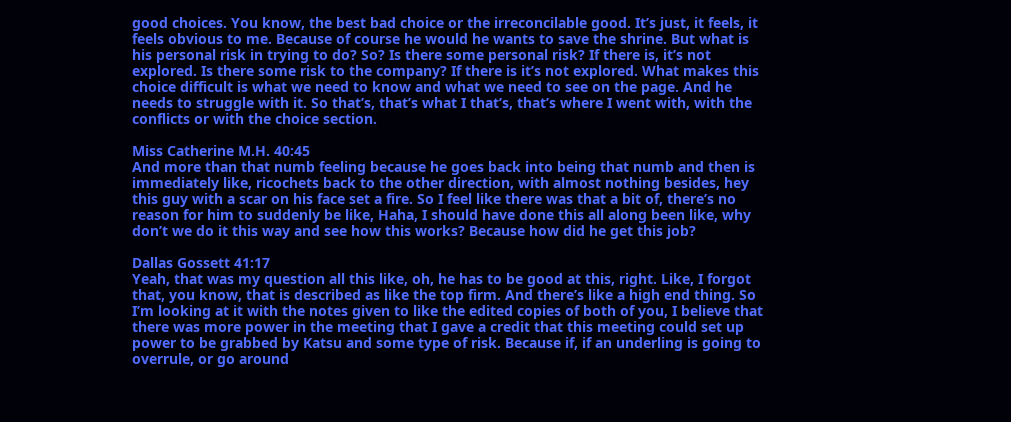good choices. You know, the best bad choice or the irreconcilable good. It’s just, it feels, it feels obvious to me. Because of course he would he wants to save the shrine. But what is his personal risk in trying to do? So? Is there some personal risk? If there is, it’s not explored. Is there some risk to the company? If there is it’s not explored. What makes this choice difficult is what we need to know and what we need to see on the page. And he needs to struggle with it. So that’s, that’s what I that’s, that’s where I went with, with the conflicts or with the choice section.

Miss Catherine M.H. 40:45
And more than that numb feeling because he goes back into being that numb and then is immediately like, ricochets back to the other direction, with almost nothing besides, hey this guy with a scar on his face set a fire. So I feel like there was that a bit of, there’s no reason for him to suddenly be like, Haha, I should have done this all along been like, why don’t we do it this way and see how this works? Because how did he get this job?

Dallas Gossett 41:17
Yeah, that was my question all this like, oh, he has to be good at this, right. Like, I forgot that, you know, that is described as like the top firm. And there’s like a high end thing. So I’m looking at it with the notes given to like the edited copies of both of you, I believe that there was more power in the meeting that I gave a credit that this meeting could set up power to be grabbed by Katsu and some type of risk. Because if, if an underling is going to overrule, or go around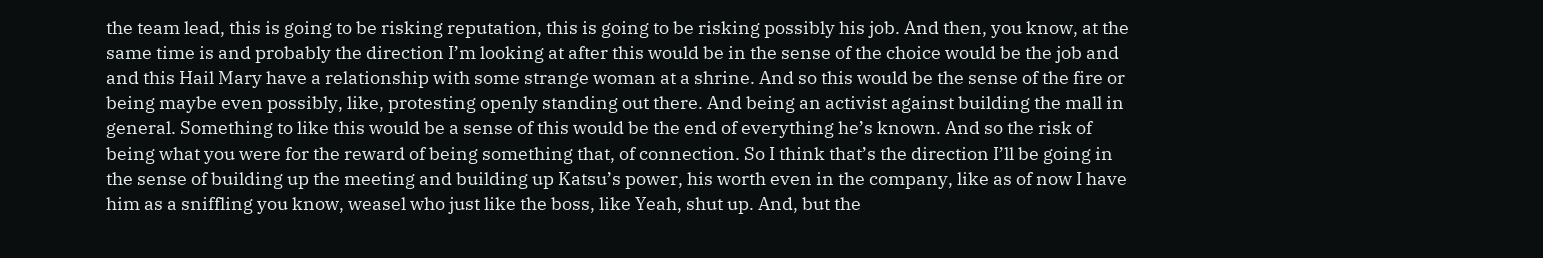the team lead, this is going to be risking reputation, this is going to be risking possibly his job. And then, you know, at the same time is and probably the direction I’m looking at after this would be in the sense of the choice would be the job and and this Hail Mary have a relationship with some strange woman at a shrine. And so this would be the sense of the fire or being maybe even possibly, like, protesting openly standing out there. And being an activist against building the mall in general. Something to like this would be a sense of this would be the end of everything he’s known. And so the risk of being what you were for the reward of being something that, of connection. So I think that’s the direction I’ll be going in the sense of building up the meeting and building up Katsu’s power, his worth even in the company, like as of now I have him as a sniffling you know, weasel who just like the boss, like Yeah, shut up. And, but the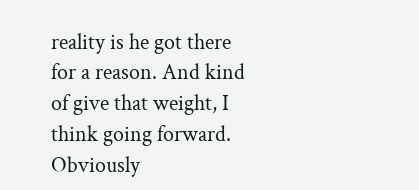reality is he got there for a reason. And kind of give that weight, I think going forward. Obviously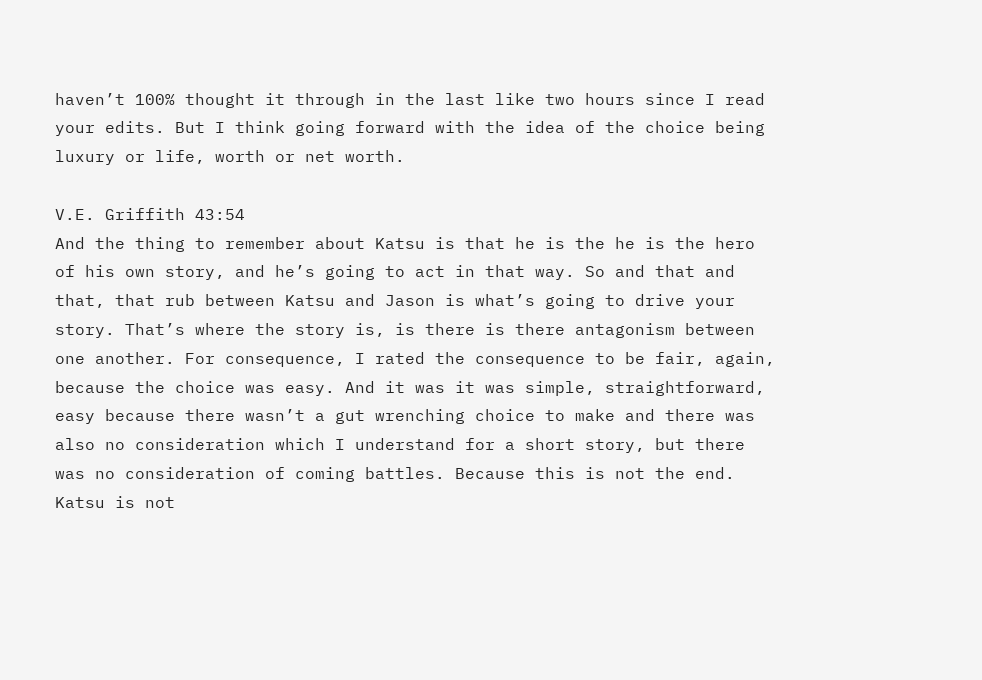haven’t 100% thought it through in the last like two hours since I read your edits. But I think going forward with the idea of the choice being luxury or life, worth or net worth.

V.E. Griffith 43:54
And the thing to remember about Katsu is that he is the he is the hero of his own story, and he’s going to act in that way. So and that and that, that rub between Katsu and Jason is what’s going to drive your story. That’s where the story is, is there is there antagonism between one another. For consequence, I rated the consequence to be fair, again, because the choice was easy. And it was it was simple, straightforward, easy because there wasn’t a gut wrenching choice to make and there was also no consideration which I understand for a short story, but there was no consideration of coming battles. Because this is not the end. Katsu is not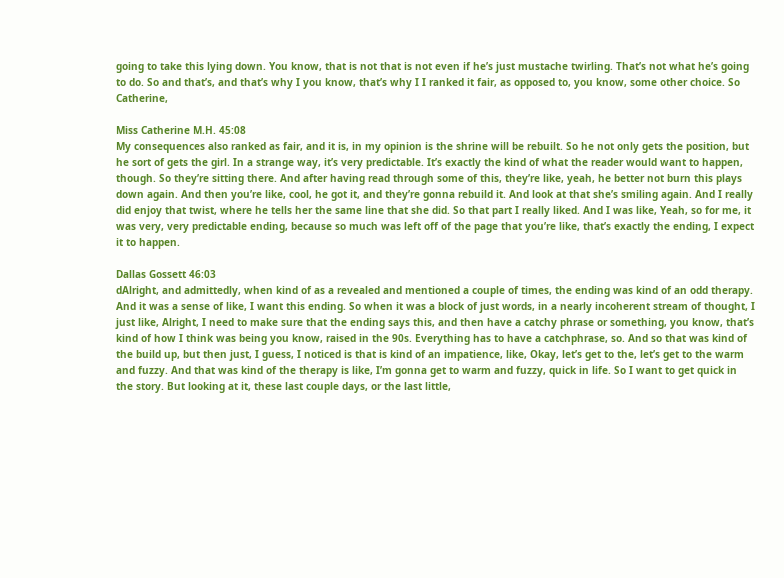going to take this lying down. You know, that is not that is not even if he’s just mustache twirling. That’s not what he’s going to do. So and that’s, and that’s why I you know, that’s why I I ranked it fair, as opposed to, you know, some other choice. So Catherine,

Miss Catherine M.H. 45:08
My consequences also ranked as fair, and it is, in my opinion is the shrine will be rebuilt. So he not only gets the position, but he sort of gets the girl. In a strange way, it’s very predictable. It’s exactly the kind of what the reader would want to happen, though. So they’re sitting there. And after having read through some of this, they’re like, yeah, he better not burn this plays down again. And then you’re like, cool, he got it, and they’re gonna rebuild it. And look at that she’s smiling again. And I really did enjoy that twist, where he tells her the same line that she did. So that part I really liked. And I was like, Yeah, so for me, it was very, very predictable ending, because so much was left off of the page that you’re like, that’s exactly the ending, I expect it to happen.

Dallas Gossett 46:03
dAlright, and admittedly, when kind of as a revealed and mentioned a couple of times, the ending was kind of an odd therapy. And it was a sense of like, I want this ending. So when it was a block of just words, in a nearly incoherent stream of thought, I just like, Alright, I need to make sure that the ending says this, and then have a catchy phrase or something, you know, that’s kind of how I think was being you know, raised in the 90s. Everything has to have a catchphrase, so. And so that was kind of the build up, but then just, I guess, I noticed is that is kind of an impatience, like, Okay, let’s get to the, let’s get to the warm and fuzzy. And that was kind of the therapy is like, I’m gonna get to warm and fuzzy, quick in life. So I want to get quick in the story. But looking at it, these last couple days, or the last little,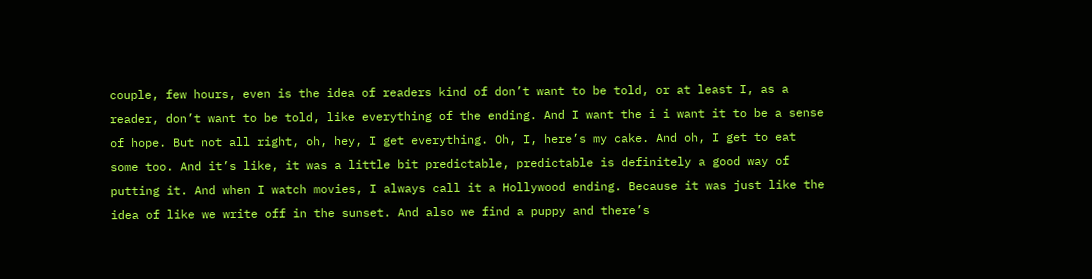couple, few hours, even is the idea of readers kind of don’t want to be told, or at least I, as a reader, don’t want to be told, like everything of the ending. And I want the i i want it to be a sense of hope. But not all right, oh, hey, I get everything. Oh, I, here’s my cake. And oh, I get to eat some too. And it’s like, it was a little bit predictable, predictable is definitely a good way of putting it. And when I watch movies, I always call it a Hollywood ending. Because it was just like the idea of like we write off in the sunset. And also we find a puppy and there’s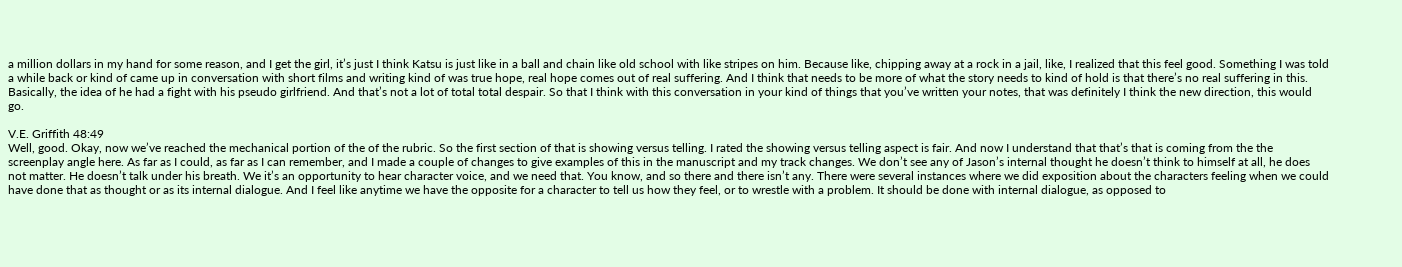a million dollars in my hand for some reason, and I get the girl, it’s just I think Katsu is just like in a ball and chain like old school with like stripes on him. Because like, chipping away at a rock in a jail, like, I realized that this feel good. Something I was told a while back or kind of came up in conversation with short films and writing kind of was true hope, real hope comes out of real suffering. And I think that needs to be more of what the story needs to kind of hold is that there’s no real suffering in this. Basically, the idea of he had a fight with his pseudo girlfriend. And that’s not a lot of total total despair. So that I think with this conversation in your kind of things that you’ve written your notes, that was definitely I think the new direction, this would go.

V.E. Griffith 48:49
Well, good. Okay, now we’ve reached the mechanical portion of the of the rubric. So the first section of that is showing versus telling. I rated the showing versus telling aspect is fair. And now I understand that that’s that is coming from the the screenplay angle here. As far as I could, as far as I can remember, and I made a couple of changes to give examples of this in the manuscript and my track changes. We don’t see any of Jason’s internal thought he doesn’t think to himself at all, he does not matter. He doesn’t talk under his breath. We it’s an opportunity to hear character voice, and we need that. You know, and so there and there isn’t any. There were several instances where we did exposition about the characters feeling when we could have done that as thought or as its internal dialogue. And I feel like anytime we have the opposite for a character to tell us how they feel, or to wrestle with a problem. It should be done with internal dialogue, as opposed to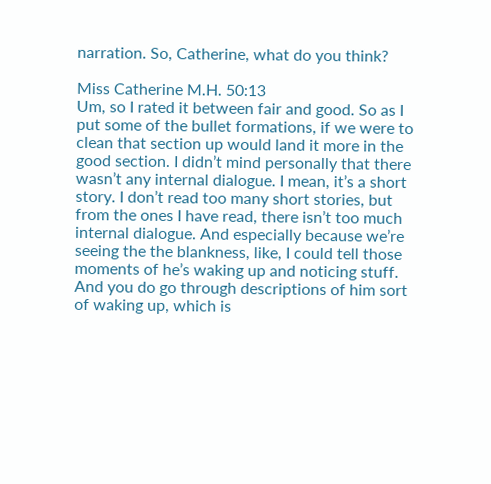narration. So, Catherine, what do you think?

Miss Catherine M.H. 50:13
Um, so I rated it between fair and good. So as I put some of the bullet formations, if we were to clean that section up would land it more in the good section. I didn’t mind personally that there wasn’t any internal dialogue. I mean, it’s a short story. I don’t read too many short stories, but from the ones I have read, there isn’t too much internal dialogue. And especially because we’re seeing the the blankness, like, I could tell those moments of he’s waking up and noticing stuff. And you do go through descriptions of him sort of waking up, which is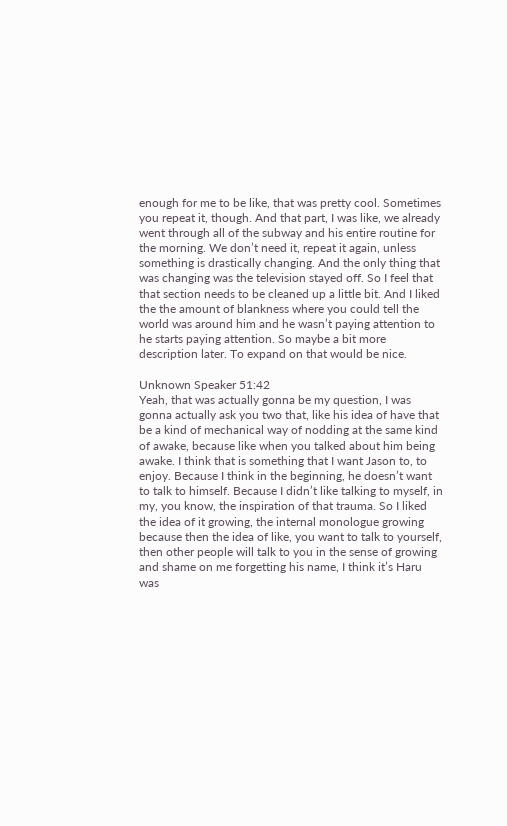enough for me to be like, that was pretty cool. Sometimes you repeat it, though. And that part, I was like, we already went through all of the subway and his entire routine for the morning. We don’t need it, repeat it again, unless something is drastically changing. And the only thing that was changing was the television stayed off. So I feel that that section needs to be cleaned up a little bit. And I liked the the amount of blankness where you could tell the world was around him and he wasn’t paying attention to he starts paying attention. So maybe a bit more description later. To expand on that would be nice.

Unknown Speaker 51:42
Yeah, that was actually gonna be my question, I was gonna actually ask you two that, like his idea of have that be a kind of mechanical way of nodding at the same kind of awake, because like when you talked about him being awake. I think that is something that I want Jason to, to enjoy. Because I think in the beginning, he doesn’t want to talk to himself. Because I didn’t like talking to myself, in my, you know, the inspiration of that trauma. So I liked the idea of it growing, the internal monologue growing because then the idea of like, you want to talk to yourself, then other people will talk to you in the sense of growing and shame on me forgetting his name, I think it’s Haru was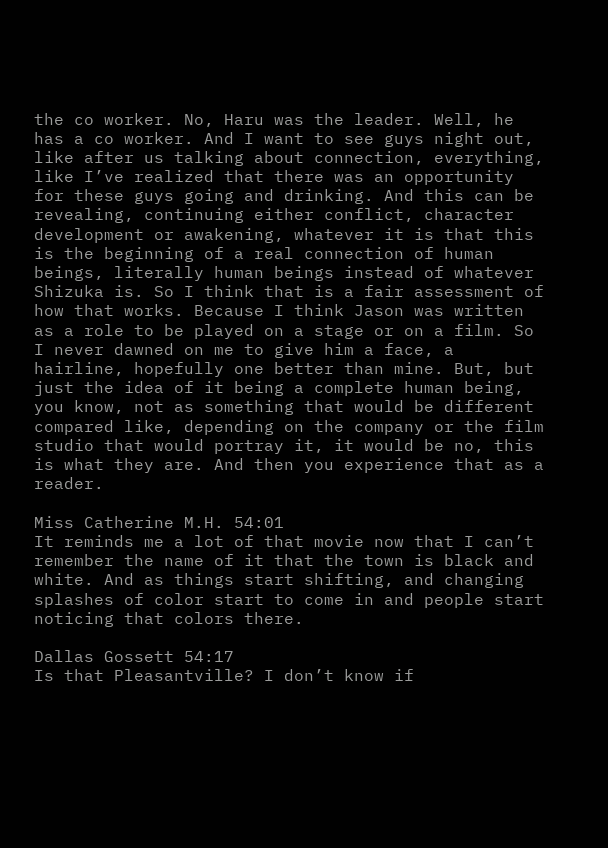the co worker. No, Haru was the leader. Well, he has a co worker. And I want to see guys night out, like after us talking about connection, everything, like I’ve realized that there was an opportunity for these guys going and drinking. And this can be revealing, continuing either conflict, character development or awakening, whatever it is that this is the beginning of a real connection of human beings, literally human beings instead of whatever Shizuka is. So I think that is a fair assessment of how that works. Because I think Jason was written as a role to be played on a stage or on a film. So I never dawned on me to give him a face, a hairline, hopefully one better than mine. But, but just the idea of it being a complete human being, you know, not as something that would be different compared like, depending on the company or the film studio that would portray it, it would be no, this is what they are. And then you experience that as a reader.

Miss Catherine M.H. 54:01
It reminds me a lot of that movie now that I can’t remember the name of it that the town is black and white. And as things start shifting, and changing splashes of color start to come in and people start noticing that colors there.

Dallas Gossett 54:17
Is that Pleasantville? I don’t know if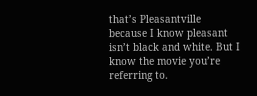that’s Pleasantville because I know pleasant isn’t black and white. But I know the movie you’re referring to.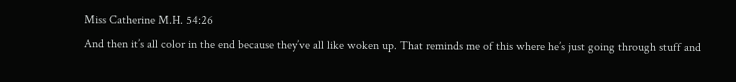Miss Catherine M.H. 54:26
And then it’s all color in the end because they’ve all like woken up. That reminds me of this where he’s just going through stuff and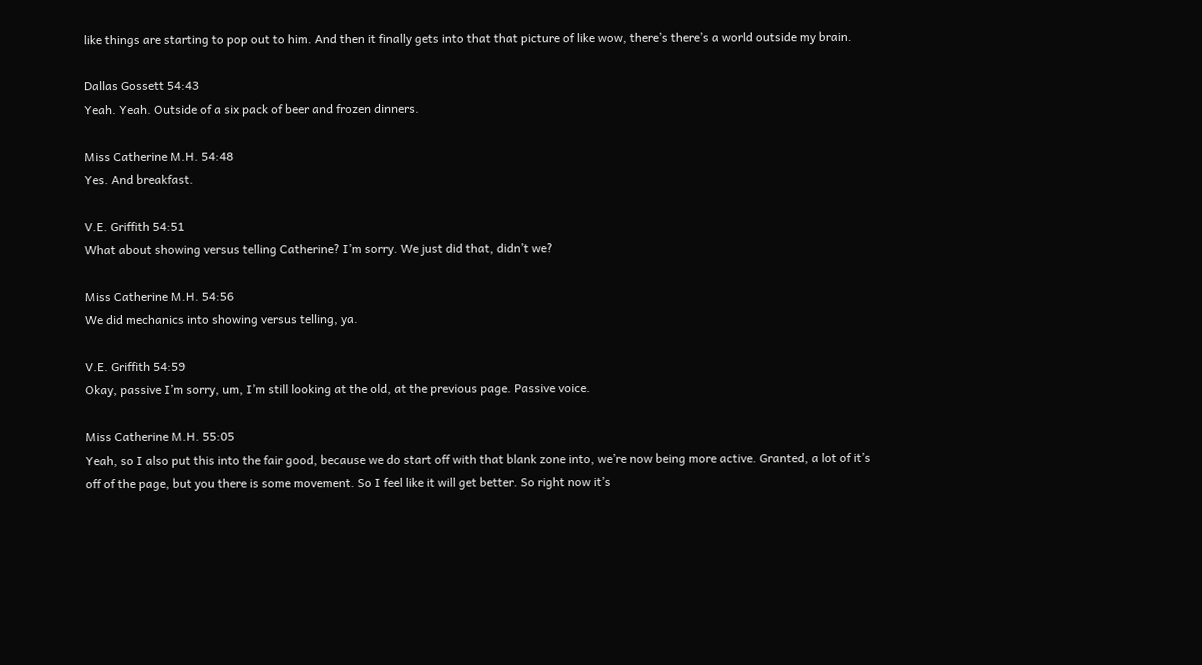like things are starting to pop out to him. And then it finally gets into that that picture of like wow, there’s there’s a world outside my brain.

Dallas Gossett 54:43
Yeah. Yeah. Outside of a six pack of beer and frozen dinners.

Miss Catherine M.H. 54:48
Yes. And breakfast.

V.E. Griffith 54:51
What about showing versus telling Catherine? I’m sorry. We just did that, didn’t we?

Miss Catherine M.H. 54:56
We did mechanics into showing versus telling, ya.

V.E. Griffith 54:59
Okay, passive I’m sorry, um, I’m still looking at the old, at the previous page. Passive voice.

Miss Catherine M.H. 55:05
Yeah, so I also put this into the fair good, because we do start off with that blank zone into, we’re now being more active. Granted, a lot of it’s off of the page, but you there is some movement. So I feel like it will get better. So right now it’s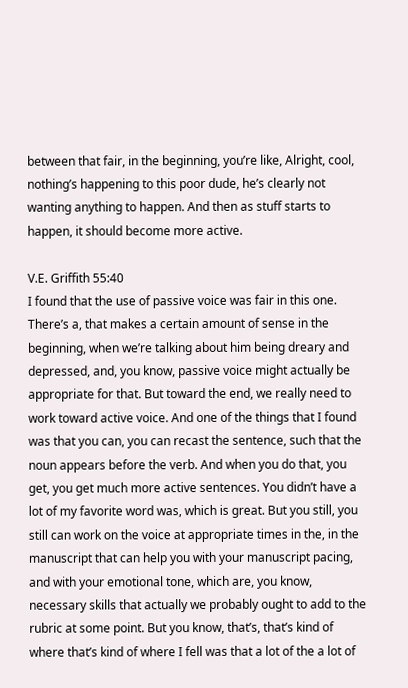between that fair, in the beginning, you’re like, Alright, cool, nothing’s happening to this poor dude, he’s clearly not wanting anything to happen. And then as stuff starts to happen, it should become more active.

V.E. Griffith 55:40
I found that the use of passive voice was fair in this one. There’s a, that makes a certain amount of sense in the beginning, when we’re talking about him being dreary and depressed, and, you know, passive voice might actually be appropriate for that. But toward the end, we really need to work toward active voice. And one of the things that I found was that you can, you can recast the sentence, such that the noun appears before the verb. And when you do that, you get, you get much more active sentences. You didn’t have a lot of my favorite word was, which is great. But you still, you still can work on the voice at appropriate times in the, in the manuscript that can help you with your manuscript pacing, and with your emotional tone, which are, you know, necessary skills that actually we probably ought to add to the rubric at some point. But you know, that’s, that’s kind of where that’s kind of where I fell was that a lot of the a lot of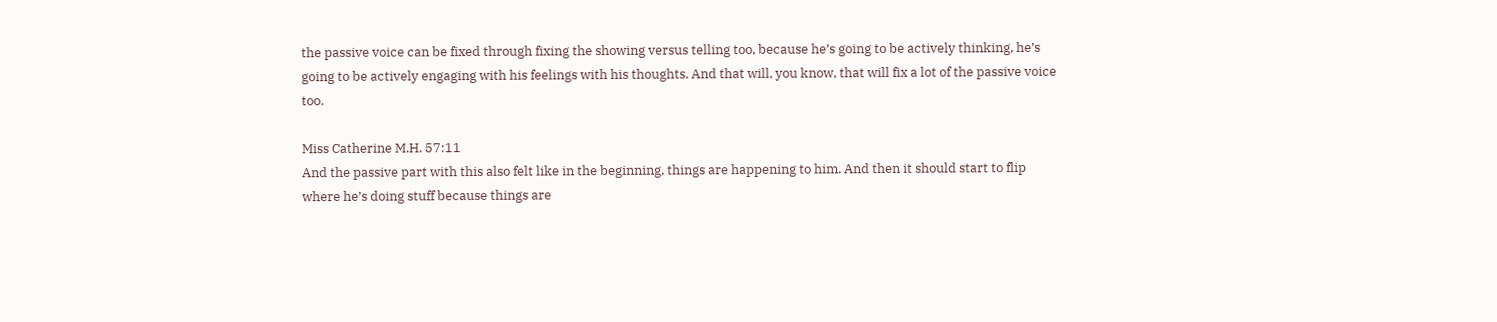the passive voice can be fixed through fixing the showing versus telling too, because he’s going to be actively thinking, he’s going to be actively engaging with his feelings with his thoughts. And that will, you know, that will fix a lot of the passive voice too.

Miss Catherine M.H. 57:11
And the passive part with this also felt like in the beginning, things are happening to him. And then it should start to flip where he’s doing stuff because things are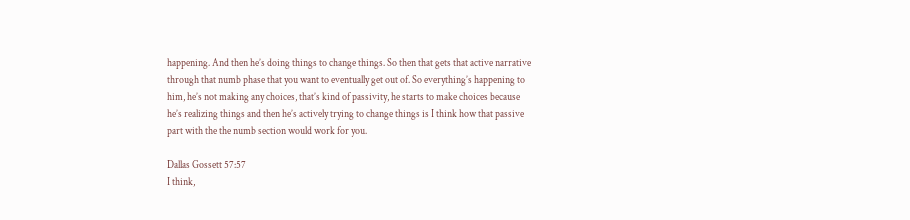happening. And then he’s doing things to change things. So then that gets that active narrative through that numb phase that you want to eventually get out of. So everything’s happening to him, he’s not making any choices, that’s kind of passivity, he starts to make choices because he’s realizing things and then he’s actively trying to change things is I think how that passive part with the the numb section would work for you.

Dallas Gossett 57:57
I think,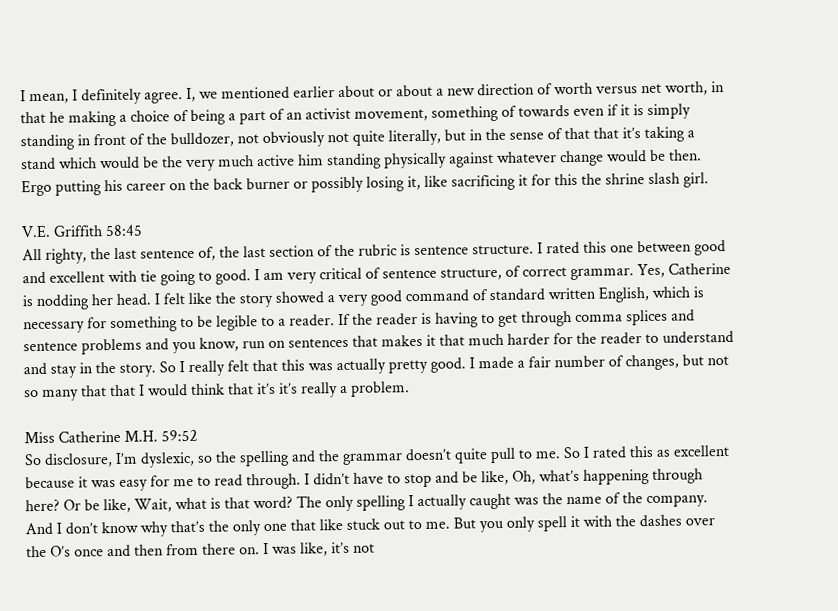I mean, I definitely agree. I, we mentioned earlier about or about a new direction of worth versus net worth, in that he making a choice of being a part of an activist movement, something of towards even if it is simply standing in front of the bulldozer, not obviously not quite literally, but in the sense of that that it’s taking a stand which would be the very much active him standing physically against whatever change would be then. Ergo putting his career on the back burner or possibly losing it, like sacrificing it for this the shrine slash girl.

V.E. Griffith 58:45
All righty, the last sentence of, the last section of the rubric is sentence structure. I rated this one between good and excellent with tie going to good. I am very critical of sentence structure, of correct grammar. Yes, Catherine is nodding her head. I felt like the story showed a very good command of standard written English, which is necessary for something to be legible to a reader. If the reader is having to get through comma splices and sentence problems and you know, run on sentences that makes it that much harder for the reader to understand and stay in the story. So I really felt that this was actually pretty good. I made a fair number of changes, but not so many that that I would think that it’s it’s really a problem.

Miss Catherine M.H. 59:52
So disclosure, I’m dyslexic, so the spelling and the grammar doesn’t quite pull to me. So I rated this as excellent because it was easy for me to read through. I didn’t have to stop and be like, Oh, what’s happening through here? Or be like, Wait, what is that word? The only spelling I actually caught was the name of the company. And I don’t know why that’s the only one that like stuck out to me. But you only spell it with the dashes over the O’s once and then from there on. I was like, it’s not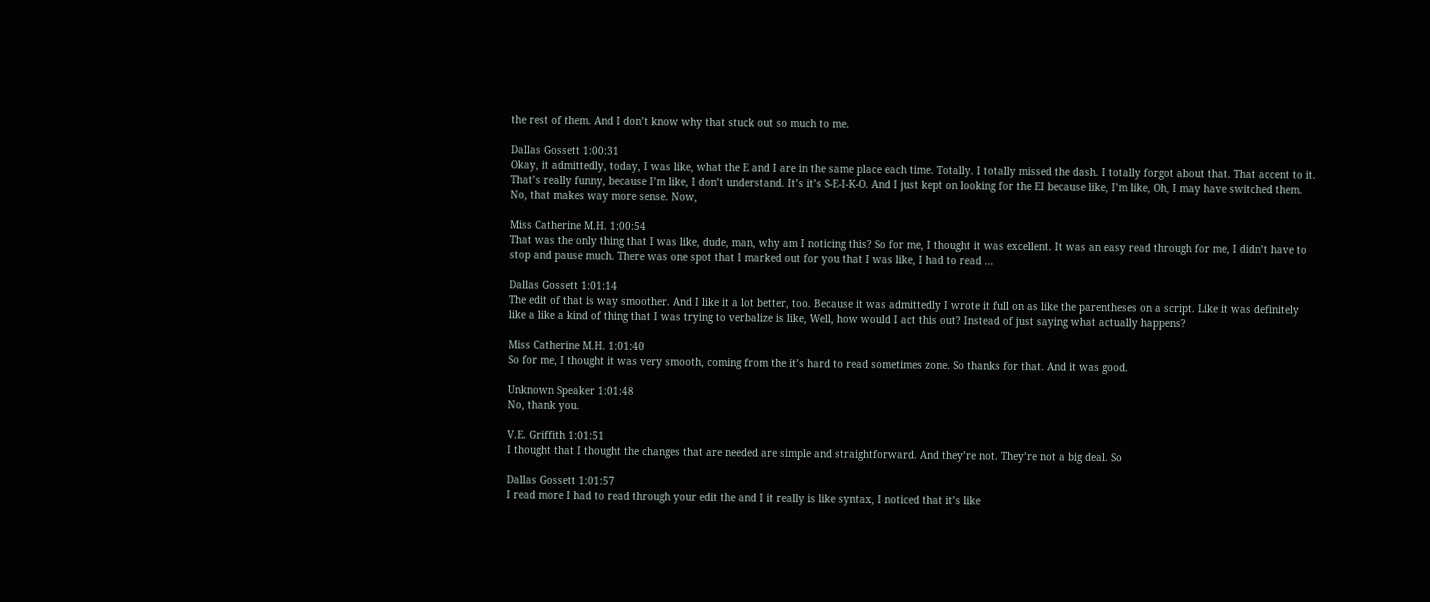the rest of them. And I don’t know why that stuck out so much to me.

Dallas Gossett 1:00:31
Okay, it admittedly, today, I was like, what the E and I are in the same place each time. Totally. I totally missed the dash. I totally forgot about that. That accent to it. That’s really funny, because I’m like, I don’t understand. It’s it’s S-E-I-K-O. And I just kept on looking for the EI because like, I’m like, Oh, I may have switched them. No, that makes way more sense. Now,

Miss Catherine M.H. 1:00:54
That was the only thing that I was like, dude, man, why am I noticing this? So for me, I thought it was excellent. It was an easy read through for me, I didn’t have to stop and pause much. There was one spot that I marked out for you that I was like, I had to read …

Dallas Gossett 1:01:14
The edit of that is way smoother. And I like it a lot better, too. Because it was admittedly I wrote it full on as like the parentheses on a script. Like it was definitely like a like a kind of thing that I was trying to verbalize is like, Well, how would I act this out? Instead of just saying what actually happens?

Miss Catherine M.H. 1:01:40
So for me, I thought it was very smooth, coming from the it’s hard to read sometimes zone. So thanks for that. And it was good.

Unknown Speaker 1:01:48
No, thank you.

V.E. Griffith 1:01:51
I thought that I thought the changes that are needed are simple and straightforward. And they’re not. They’re not a big deal. So

Dallas Gossett 1:01:57
I read more I had to read through your edit the and I it really is like syntax, I noticed that it’s like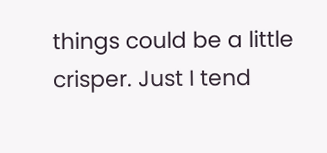things could be a little crisper. Just I tend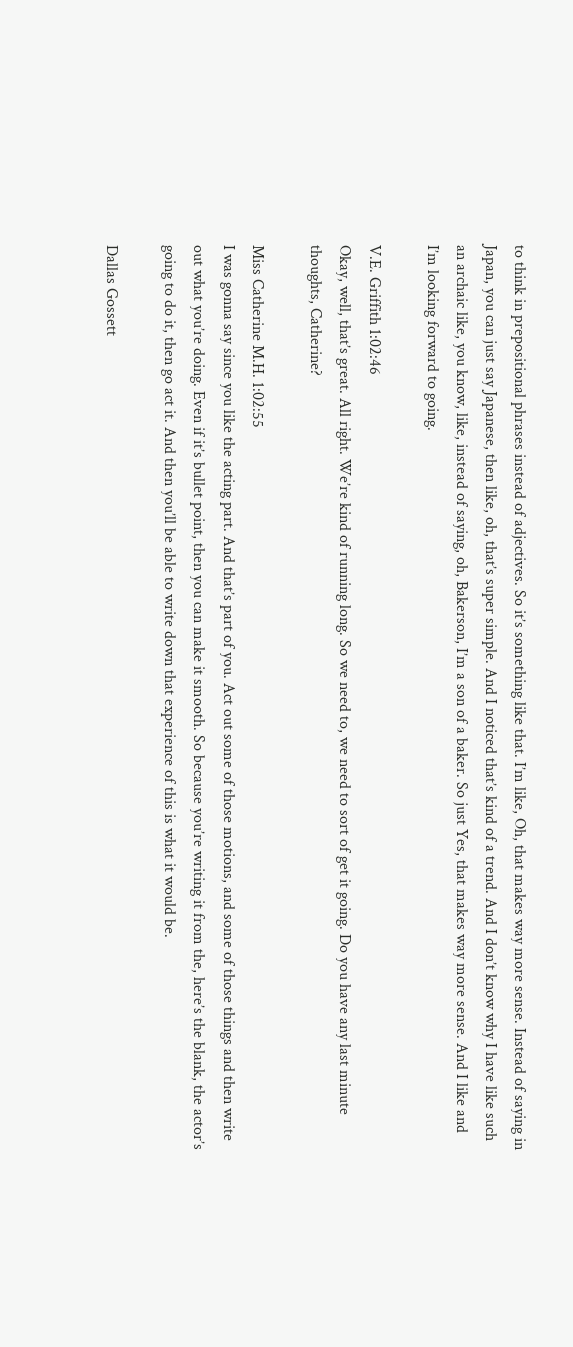to think in prepositional phrases instead of adjectives. So it’s something like that. I’m like, Oh, that makes way more sense. Instead of saying in Japan, you can just say Japanese, then like, oh, that’s super simple. And I noticed that’s kind of a trend. And I don’t know why I have like such an archaic like, you know, like, instead of saying, oh, Bakerson, I’m a son of a baker. So just Yes, that makes way more sense. And I like and I’m looking forward to going.

V.E. Griffith 1:02:46
Okay, well, that’s great. All right. We’re kind of running long. So we need to, we need to sort of get it going. Do you have any last minute thoughts, Catherine?

Miss Catherine M.H. 1:02:55
I was gonna say since you like the acting part. And that’s part of you. Act out some of those motions, and some of those things and then write out what you’re doing. Even if it’s bullet point, then you can make it smooth. So because you’re writing it from the, here’s the blank, the actor’s going to do it, then go act it. And then you’ll be able to write down that experience of this is what it would be.

Dallas Gossett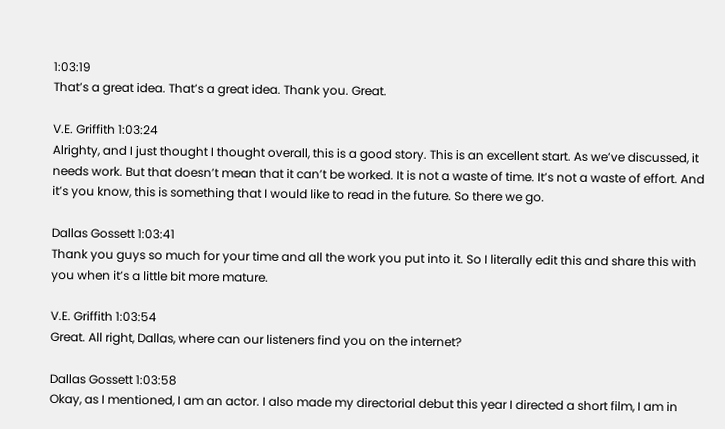1:03:19
That’s a great idea. That’s a great idea. Thank you. Great.

V.E. Griffith 1:03:24
Alrighty, and I just thought I thought overall, this is a good story. This is an excellent start. As we’ve discussed, it needs work. But that doesn’t mean that it can’t be worked. It is not a waste of time. It’s not a waste of effort. And it’s you know, this is something that I would like to read in the future. So there we go.

Dallas Gossett 1:03:41
Thank you guys so much for your time and all the work you put into it. So I literally edit this and share this with you when it’s a little bit more mature.

V.E. Griffith 1:03:54
Great. All right, Dallas, where can our listeners find you on the internet?

Dallas Gossett 1:03:58
Okay, as I mentioned, I am an actor. I also made my directorial debut this year I directed a short film, I am in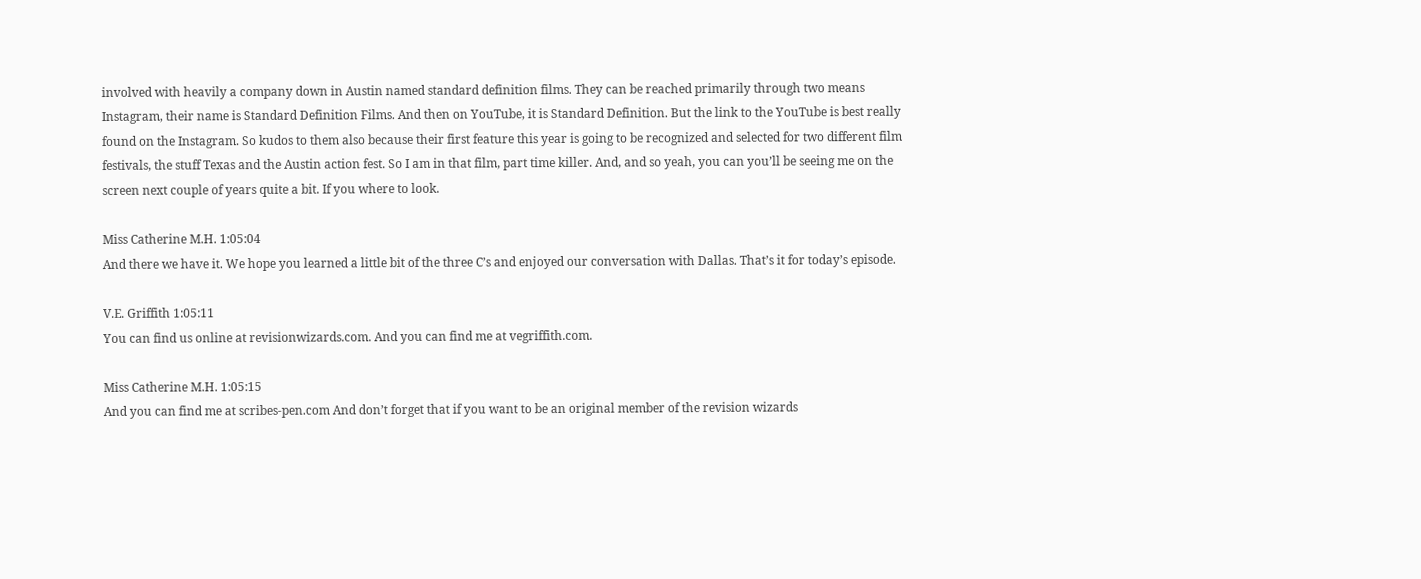involved with heavily a company down in Austin named standard definition films. They can be reached primarily through two means Instagram, their name is Standard Definition Films. And then on YouTube, it is Standard Definition. But the link to the YouTube is best really found on the Instagram. So kudos to them also because their first feature this year is going to be recognized and selected for two different film festivals, the stuff Texas and the Austin action fest. So I am in that film, part time killer. And, and so yeah, you can you’ll be seeing me on the screen next couple of years quite a bit. If you where to look.

Miss Catherine M.H. 1:05:04
And there we have it. We hope you learned a little bit of the three C’s and enjoyed our conversation with Dallas. That’s it for today’s episode.

V.E. Griffith 1:05:11
You can find us online at revisionwizards.com. And you can find me at vegriffith.com.

Miss Catherine M.H. 1:05:15
And you can find me at scribes-pen.com And don’t forget that if you want to be an original member of the revision wizards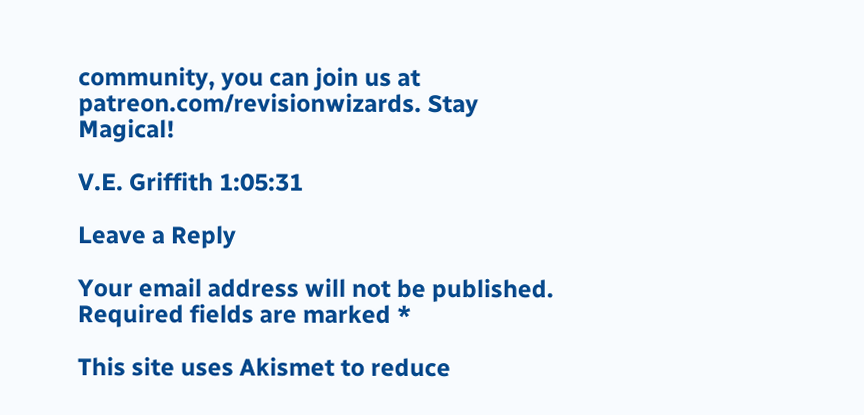community, you can join us at patreon.com/revisionwizards. Stay Magical!

V.E. Griffith 1:05:31

Leave a Reply

Your email address will not be published. Required fields are marked *

This site uses Akismet to reduce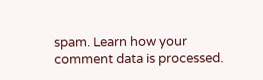spam. Learn how your comment data is processed.